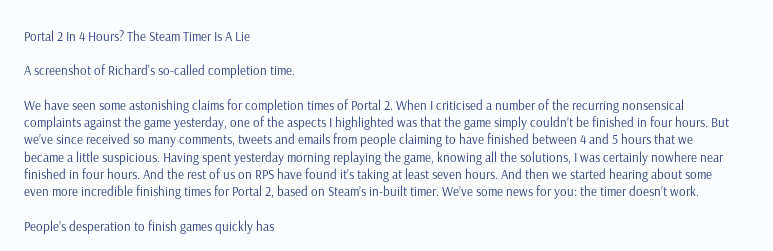Portal 2 In 4 Hours? The Steam Timer Is A Lie

A screenshot of Richard's so-called completion time.

We have seen some astonishing claims for completion times of Portal 2. When I criticised a number of the recurring nonsensical complaints against the game yesterday, one of the aspects I highlighted was that the game simply couldn’t be finished in four hours. But we’ve since received so many comments, tweets and emails from people claiming to have finished between 4 and 5 hours that we became a little suspicious. Having spent yesterday morning replaying the game, knowing all the solutions, I was certainly nowhere near finished in four hours. And the rest of us on RPS have found it’s taking at least seven hours. And then we started hearing about some even more incredible finishing times for Portal 2, based on Steam’s in-built timer. We’ve some news for you: the timer doesn’t work.

People’s desperation to finish games quickly has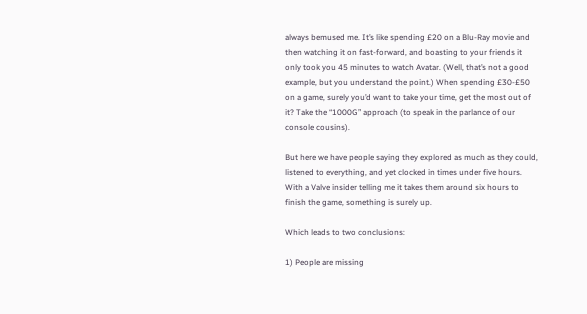always bemused me. It’s like spending £20 on a Blu-Ray movie and then watching it on fast-forward, and boasting to your friends it only took you 45 minutes to watch Avatar. (Well, that’s not a good example, but you understand the point.) When spending £30-£50 on a game, surely you’d want to take your time, get the most out of it? Take the “1000G” approach (to speak in the parlance of our console cousins).

But here we have people saying they explored as much as they could, listened to everything, and yet clocked in times under five hours. With a Valve insider telling me it takes them around six hours to finish the game, something is surely up.

Which leads to two conclusions:

1) People are missing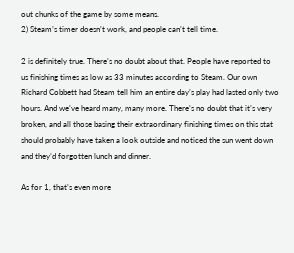out chunks of the game by some means.
2) Steam’s timer doesn’t work, and people can’t tell time.

2 is definitely true. There’s no doubt about that. People have reported to us finishing times as low as 33 minutes according to Steam. Our own Richard Cobbett had Steam tell him an entire day’s play had lasted only two hours. And we’ve heard many, many more. There’s no doubt that it’s very broken, and all those basing their extraordinary finishing times on this stat should probably have taken a look outside and noticed the sun went down and they’d forgotten lunch and dinner.

As for 1, that’s even more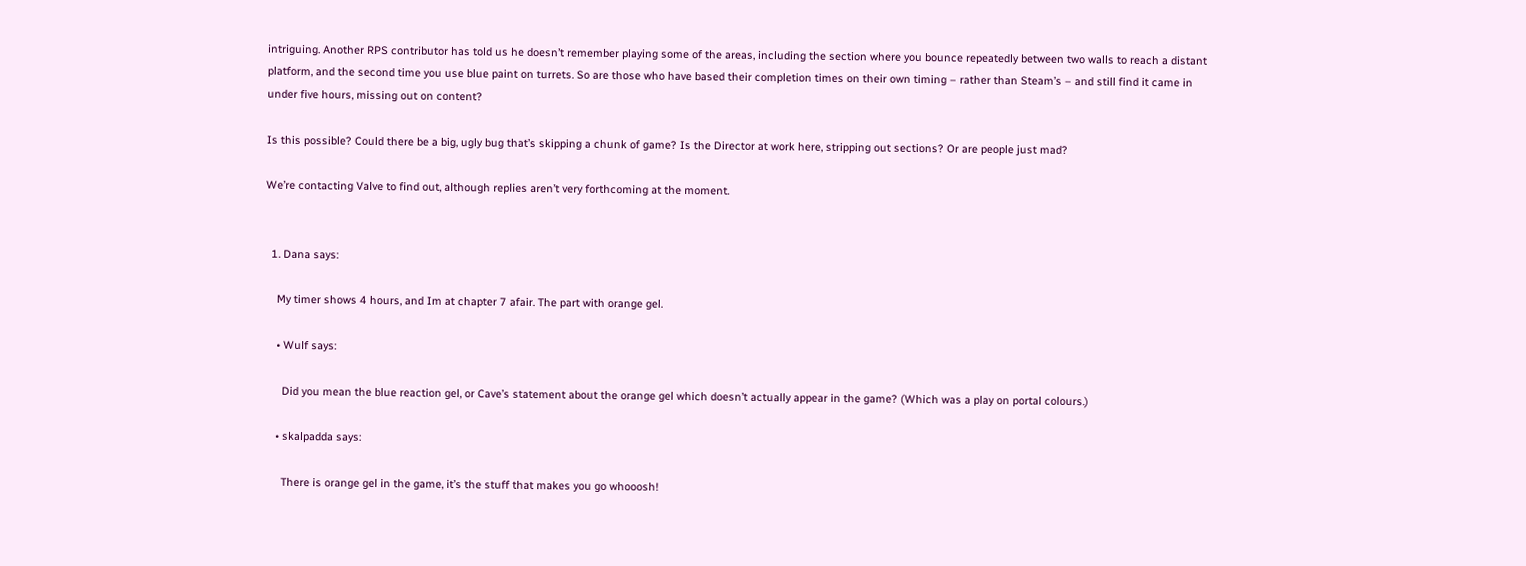intriguing. Another RPS contributor has told us he doesn’t remember playing some of the areas, including the section where you bounce repeatedly between two walls to reach a distant platform, and the second time you use blue paint on turrets. So are those who have based their completion times on their own timing – rather than Steam’s – and still find it came in under five hours, missing out on content?

Is this possible? Could there be a big, ugly bug that’s skipping a chunk of game? Is the Director at work here, stripping out sections? Or are people just mad?

We’re contacting Valve to find out, although replies aren’t very forthcoming at the moment.


  1. Dana says:

    My timer shows 4 hours, and Im at chapter 7 afair. The part with orange gel.

    • Wulf says:

      Did you mean the blue reaction gel, or Cave’s statement about the orange gel which doesn’t actually appear in the game? (Which was a play on portal colours.)

    • skalpadda says:

      There is orange gel in the game, it’s the stuff that makes you go whooosh!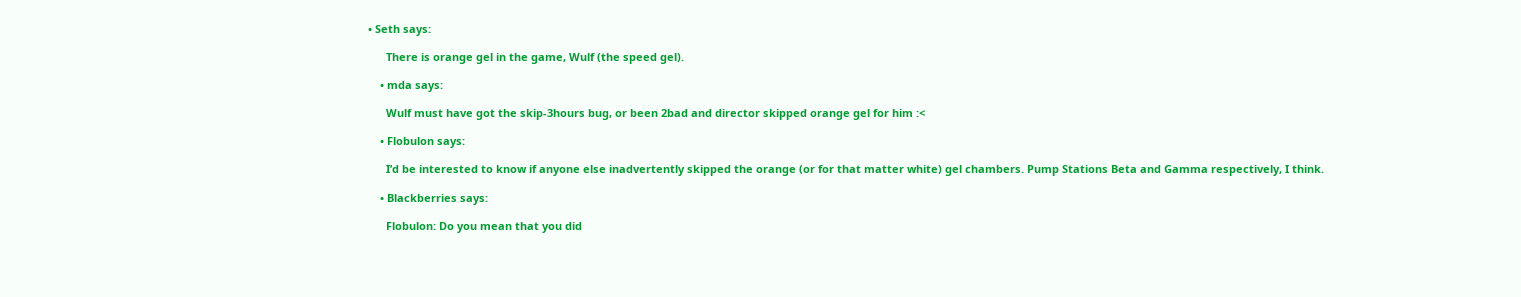• Seth says:

      There is orange gel in the game, Wulf (the speed gel).

    • mda says:

      Wulf must have got the skip-3hours bug, or been 2bad and director skipped orange gel for him :<

    • Flobulon says:

      I’d be interested to know if anyone else inadvertently skipped the orange (or for that matter white) gel chambers. Pump Stations Beta and Gamma respectively, I think.

    • Blackberries says:

      Flobulon: Do you mean that you did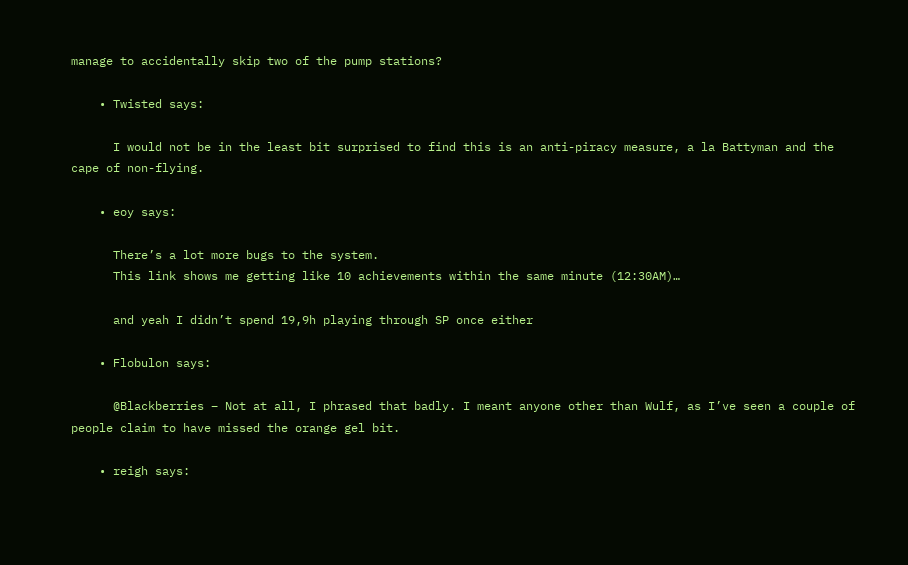manage to accidentally skip two of the pump stations?

    • Twisted says:

      I would not be in the least bit surprised to find this is an anti-piracy measure, a la Battyman and the cape of non-flying.

    • eoy says:

      There’s a lot more bugs to the system.
      This link shows me getting like 10 achievements within the same minute (12:30AM)…

      and yeah I didn’t spend 19,9h playing through SP once either

    • Flobulon says:

      @Blackberries – Not at all, I phrased that badly. I meant anyone other than Wulf, as I’ve seen a couple of people claim to have missed the orange gel bit.

    • reigh says: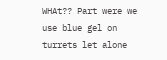WHAt?? Part were we use blue gel on turrets let alone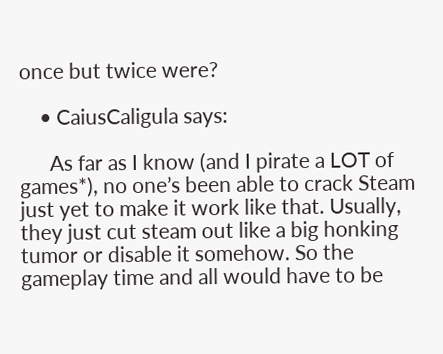once but twice were?

    • CaiusCaligula says:

      As far as I know (and I pirate a LOT of games*), no one’s been able to crack Steam just yet to make it work like that. Usually, they just cut steam out like a big honking tumor or disable it somehow. So the gameplay time and all would have to be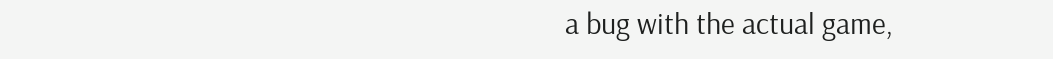a bug with the actual game,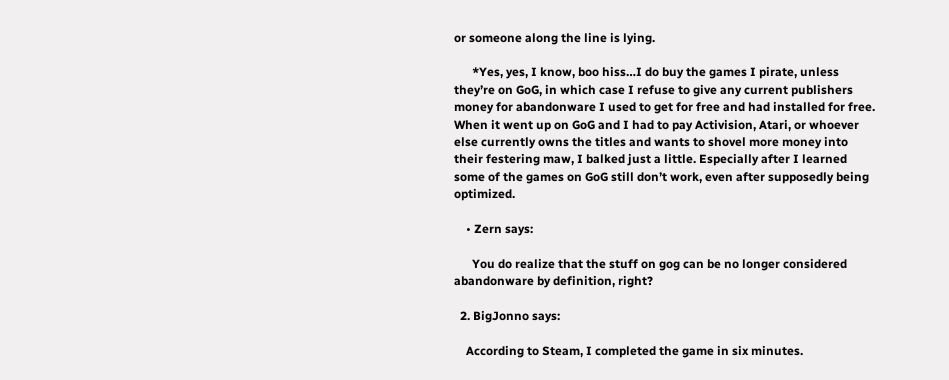or someone along the line is lying.

      *Yes, yes, I know, boo hiss…I do buy the games I pirate, unless they’re on GoG, in which case I refuse to give any current publishers money for abandonware I used to get for free and had installed for free. When it went up on GoG and I had to pay Activision, Atari, or whoever else currently owns the titles and wants to shovel more money into their festering maw, I balked just a little. Especially after I learned some of the games on GoG still don’t work, even after supposedly being optimized.

    • Zern says:

      You do realize that the stuff on gog can be no longer considered abandonware by definition, right?

  2. BigJonno says:

    According to Steam, I completed the game in six minutes.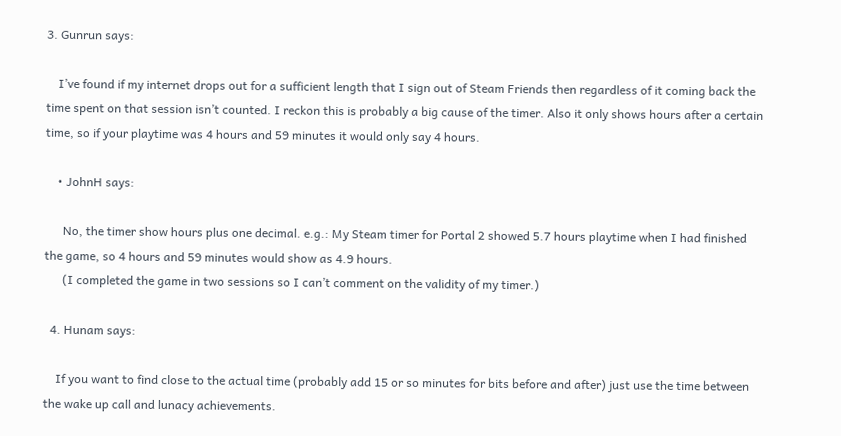3. Gunrun says:

    I’ve found if my internet drops out for a sufficient length that I sign out of Steam Friends then regardless of it coming back the time spent on that session isn’t counted. I reckon this is probably a big cause of the timer. Also it only shows hours after a certain time, so if your playtime was 4 hours and 59 minutes it would only say 4 hours.

    • JohnH says:

      No, the timer show hours plus one decimal. e.g.: My Steam timer for Portal 2 showed 5.7 hours playtime when I had finished the game, so 4 hours and 59 minutes would show as 4.9 hours.
      (I completed the game in two sessions so I can’t comment on the validity of my timer.)

  4. Hunam says:

    If you want to find close to the actual time (probably add 15 or so minutes for bits before and after) just use the time between the wake up call and lunacy achievements.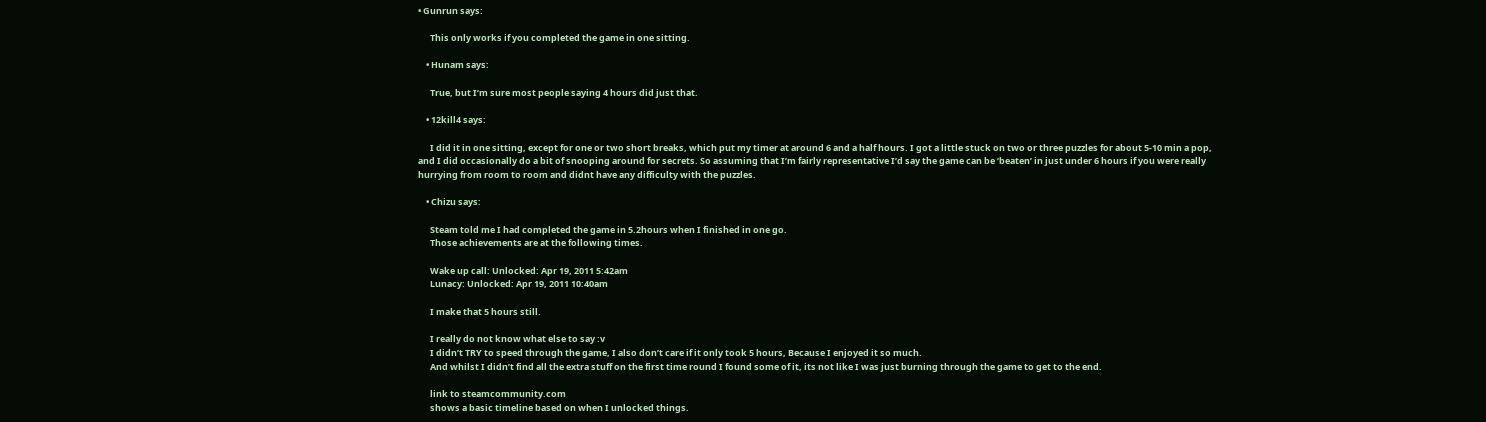• Gunrun says:

      This only works if you completed the game in one sitting.

    • Hunam says:

      True, but I’m sure most people saying 4 hours did just that.

    • 12kill4 says:

      I did it in one sitting, except for one or two short breaks, which put my timer at around 6 and a half hours. I got a little stuck on two or three puzzles for about 5-10 min a pop, and I did occasionally do a bit of snooping around for secrets. So assuming that I’m fairly representative I’d say the game can be ‘beaten’ in just under 6 hours if you were really hurrying from room to room and didnt have any difficulty with the puzzles.

    • Chizu says:

      Steam told me I had completed the game in 5.2hours when I finished in one go.
      Those achievements are at the following times.

      Wake up call: Unlocked: Apr 19, 2011 5:42am
      Lunacy: Unlocked: Apr 19, 2011 10:40am

      I make that 5 hours still.

      I really do not know what else to say :v
      I didn’t TRY to speed through the game, I also don’t care if it only took 5 hours, Because I enjoyed it so much.
      And whilst I didn’t find all the extra stuff on the first time round I found some of it, its not like I was just burning through the game to get to the end.

      link to steamcommunity.com
      shows a basic timeline based on when I unlocked things.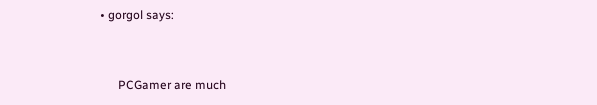• gorgol says:


      PCGamer are much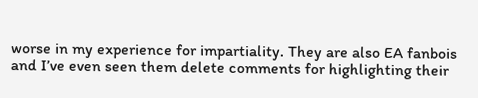worse in my experience for impartiality. They are also EA fanbois and I’ve even seen them delete comments for highlighting their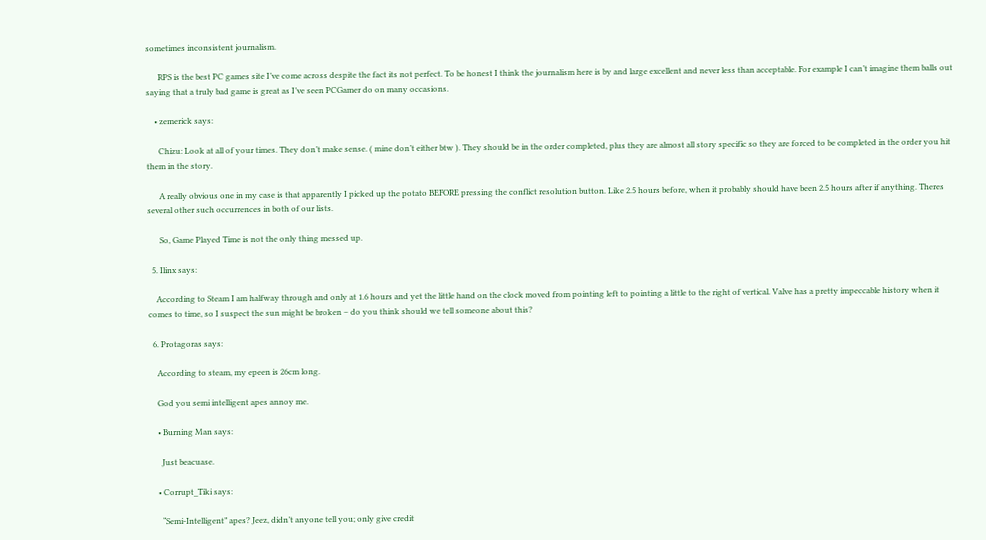sometimes inconsistent journalism.

      RPS is the best PC games site I’ve come across despite the fact its not perfect. To be honest I think the journalism here is by and large excellent and never less than acceptable. For example I can’t imagine them balls out saying that a truly bad game is great as I’ve seen PCGamer do on many occasions.

    • zemerick says:

      Chizu: Look at all of your times. They don’t make sense. ( mine don’t either btw ). They should be in the order completed, plus they are almost all story specific so they are forced to be completed in the order you hit them in the story.

      A really obvious one in my case is that apparently I picked up the potato BEFORE pressing the conflict resolution button. Like 2.5 hours before, when it probably should have been 2.5 hours after if anything. Theres several other such occurrences in both of our lists.

      So, Game Played Time is not the only thing messed up.

  5. Ilinx says:

    According to Steam I am halfway through and only at 1.6 hours and yet the little hand on the clock moved from pointing left to pointing a little to the right of vertical. Valve has a pretty impeccable history when it comes to time, so I suspect the sun might be broken – do you think should we tell someone about this?

  6. Protagoras says:

    According to steam, my epeen is 26cm long.

    God you semi intelligent apes annoy me.

    • Burning Man says:

      Just beacuase.

    • Corrupt_Tiki says:

      “Semi-Intelligent” apes? Jeez, didn’t anyone tell you; only give credit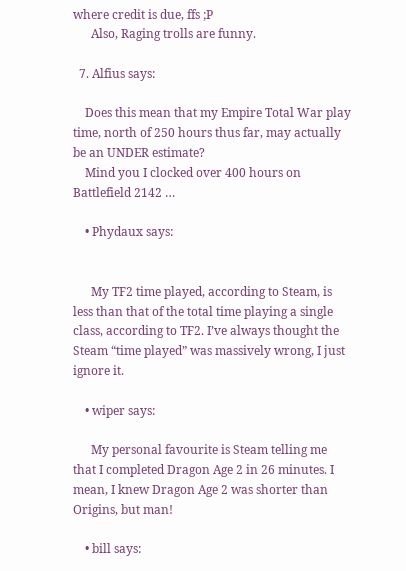where credit is due, ffs ;P
      Also, Raging trolls are funny.

  7. Alfius says:

    Does this mean that my Empire Total War play time, north of 250 hours thus far, may actually be an UNDER estimate?
    Mind you I clocked over 400 hours on Battlefield 2142 …

    • Phydaux says:


      My TF2 time played, according to Steam, is less than that of the total time playing a single class, according to TF2. I’ve always thought the Steam “time played” was massively wrong, I just ignore it.

    • wiper says:

      My personal favourite is Steam telling me that I completed Dragon Age 2 in 26 minutes. I mean, I knew Dragon Age 2 was shorter than Origins, but man!

    • bill says: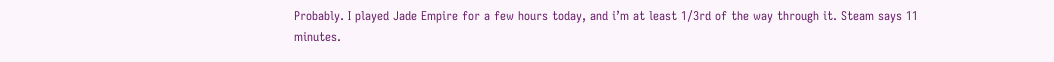Probably. I played Jade Empire for a few hours today, and i’m at least 1/3rd of the way through it. Steam says 11 minutes.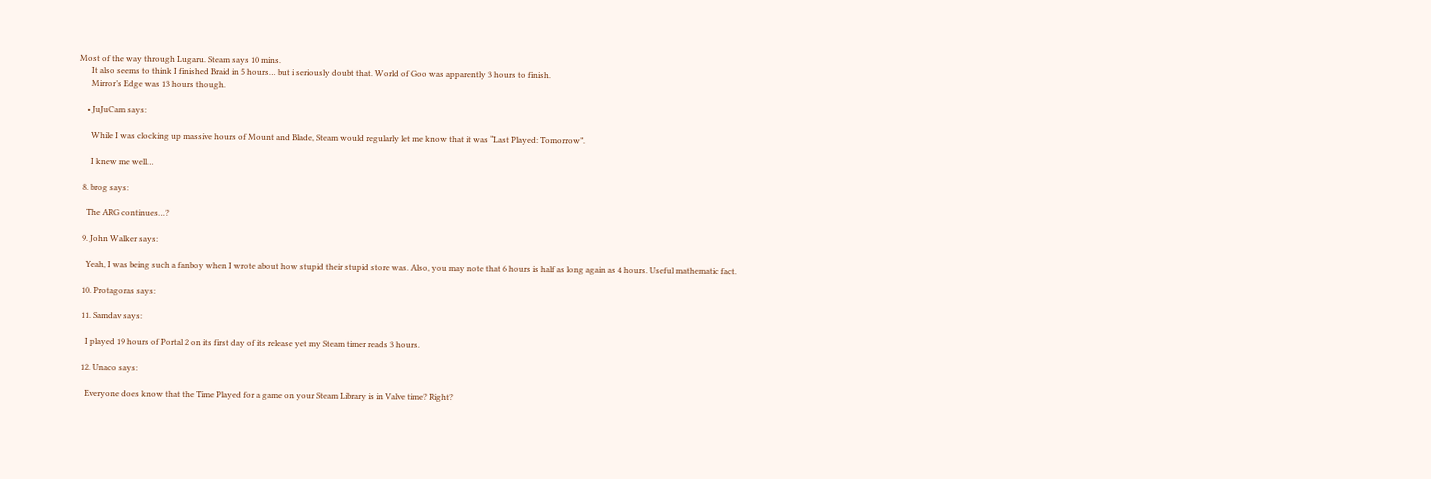Most of the way through Lugaru. Steam says 10 mins.
      It also seems to think I finished Braid in 5 hours… but i seriously doubt that. World of Goo was apparently 3 hours to finish.
      Mirror’s Edge was 13 hours though.

    • JuJuCam says:

      While I was clocking up massive hours of Mount and Blade, Steam would regularly let me know that it was “Last Played: Tomorrow”.

      I knew me well…

  8. brog says:

    The ARG continues…?

  9. John Walker says:

    Yeah, I was being such a fanboy when I wrote about how stupid their stupid store was. Also, you may note that 6 hours is half as long again as 4 hours. Useful mathematic fact.

  10. Protagoras says:

  11. Samdav says:

    I played 19 hours of Portal 2 on its first day of its release yet my Steam timer reads 3 hours.

  12. Unaco says:

    Everyone does know that the Time Played for a game on your Steam Library is in Valve time? Right?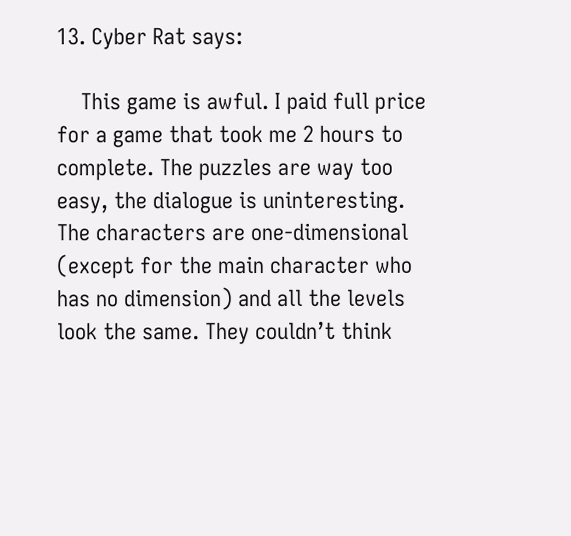13. Cyber Rat says:

    This game is awful. I paid full price for a game that took me 2 hours to complete. The puzzles are way too easy, the dialogue is uninteresting. The characters are one-dimensional (except for the main character who has no dimension) and all the levels look the same. They couldn’t think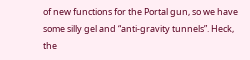of new functions for the Portal gun, so we have some silly gel and “anti-gravity tunnels”. Heck, the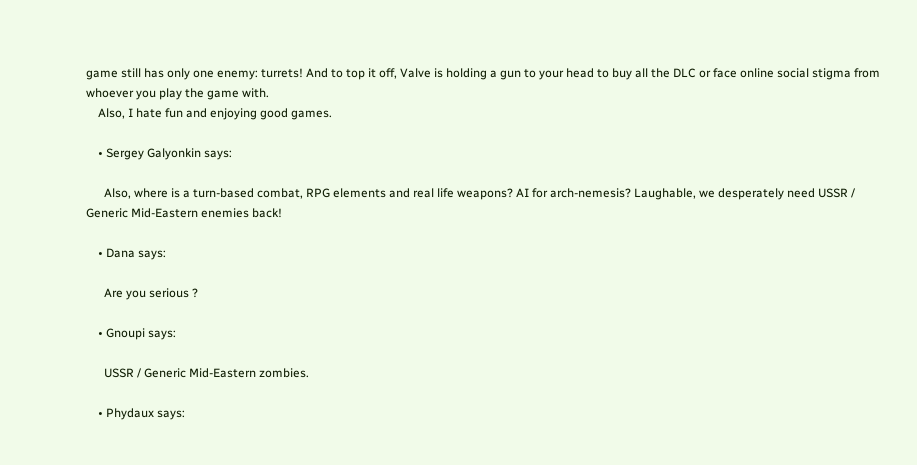game still has only one enemy: turrets! And to top it off, Valve is holding a gun to your head to buy all the DLC or face online social stigma from whoever you play the game with.
    Also, I hate fun and enjoying good games.

    • Sergey Galyonkin says:

      Also, where is a turn-based combat, RPG elements and real life weapons? AI for arch-nemesis? Laughable, we desperately need USSR / Generic Mid-Eastern enemies back!

    • Dana says:

      Are you serious ?

    • Gnoupi says:

      USSR / Generic Mid-Eastern zombies.

    • Phydaux says: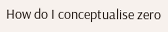How do I conceptualise zero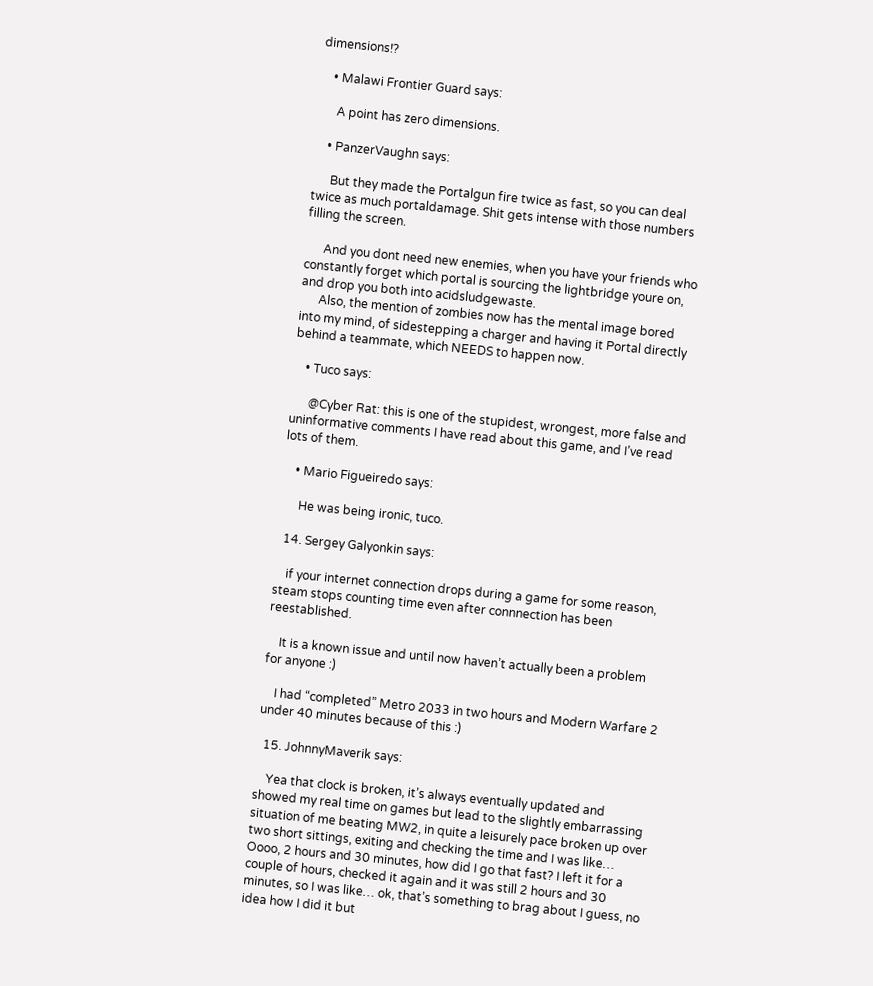dimensions!?

    • Malawi Frontier Guard says:

      A point has zero dimensions.

    • PanzerVaughn says:

      But they made the Portalgun fire twice as fast, so you can deal twice as much portaldamage. Shit gets intense with those numbers filling the screen.

      And you dont need new enemies, when you have your friends who constantly forget which portal is sourcing the lightbridge youre on, and drop you both into acidsludgewaste.
      Also, the mention of zombies now has the mental image bored into my mind, of sidestepping a charger and having it Portal directly behind a teammate, which NEEDS to happen now.

    • Tuco says:

      @Cyber Rat: this is one of the stupidest, wrongest, more false and uninformative comments I have read about this game, and I’ve read lots of them.

    • Mario Figueiredo says:

      He was being ironic, tuco.

  14. Sergey Galyonkin says:

    if your internet connection drops during a game for some reason, steam stops counting time even after connnection has been reestablished.

    It is a known issue and until now haven’t actually been a problem for anyone :)

    I had “completed” Metro 2033 in two hours and Modern Warfare 2 under 40 minutes because of this :)

  15. JohnnyMaverik says:

    Yea that clock is broken, it’s always eventually updated and showed my real time on games but lead to the slightly embarrassing situation of me beating MW2, in quite a leisurely pace broken up over two short sittings, exiting and checking the time and I was like… Oooo, 2 hours and 30 minutes, how did I go that fast? I left it for a couple of hours, checked it again and it was still 2 hours and 30 minutes, so I was like… ok, that’s something to brag about I guess, no idea how I did it but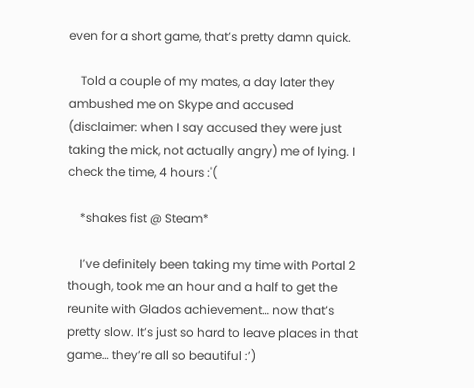even for a short game, that’s pretty damn quick.

    Told a couple of my mates, a day later they ambushed me on Skype and accused (disclaimer: when I say accused they were just taking the mick, not actually angry) me of lying. I check the time, 4 hours :'(

    *shakes fist @ Steam*

    I’ve definitely been taking my time with Portal 2 though, took me an hour and a half to get the reunite with Glados achievement… now that’s pretty slow. It’s just so hard to leave places in that game… they’re all so beautiful :’)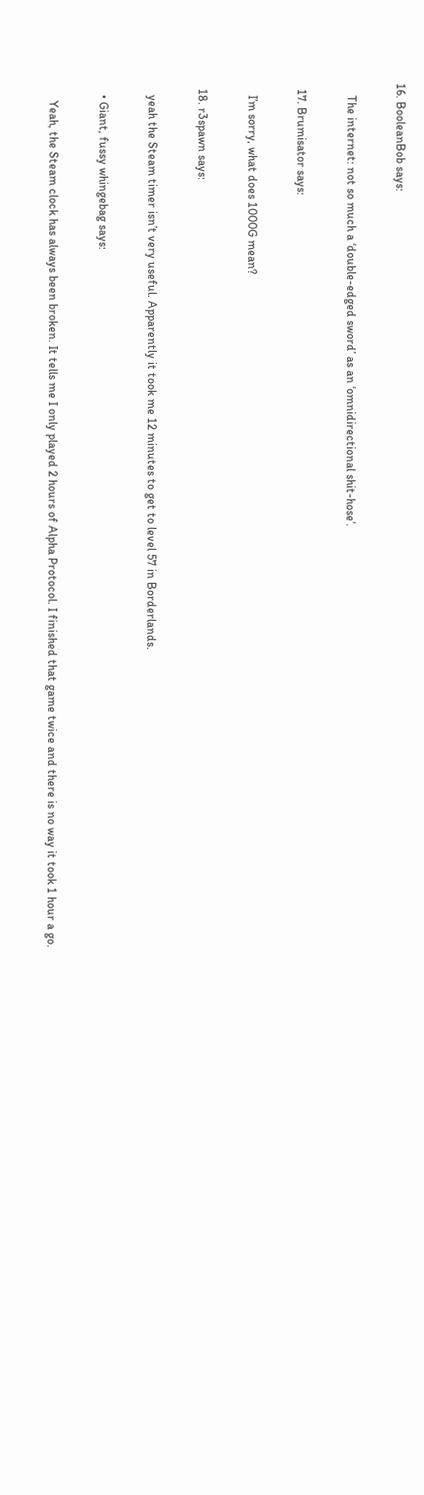16. BooleanBob says:

    The internet: not so much a ‘double-edged sword’ as an ‘omnidirectional shit-hose’.

  17. Brumisator says:

    I’m sorry, what does 1000G mean?

  18. r3spawn says:

    yeah the Steam timer isn’t very useful. Apparently it took me 12 minutes to get to level 57 in Borderlands.

    • Giant, fussy whingebag says:

      Yeah, the Steam clock has always been broken. It tells me I only played 2 hours of Alpha Protocol. I finished that game twice and there is no way it took 1 hour a go.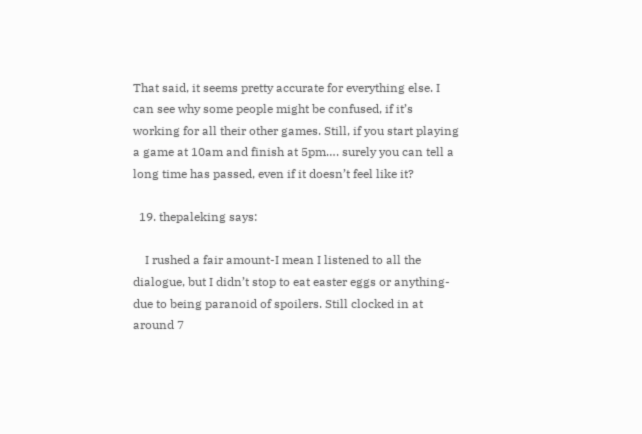That said, it seems pretty accurate for everything else. I can see why some people might be confused, if it’s working for all their other games. Still, if you start playing a game at 10am and finish at 5pm…. surely you can tell a long time has passed, even if it doesn’t feel like it?

  19. thepaleking says:

    I rushed a fair amount-I mean I listened to all the dialogue, but I didn’t stop to eat easter eggs or anything-due to being paranoid of spoilers. Still clocked in at around 7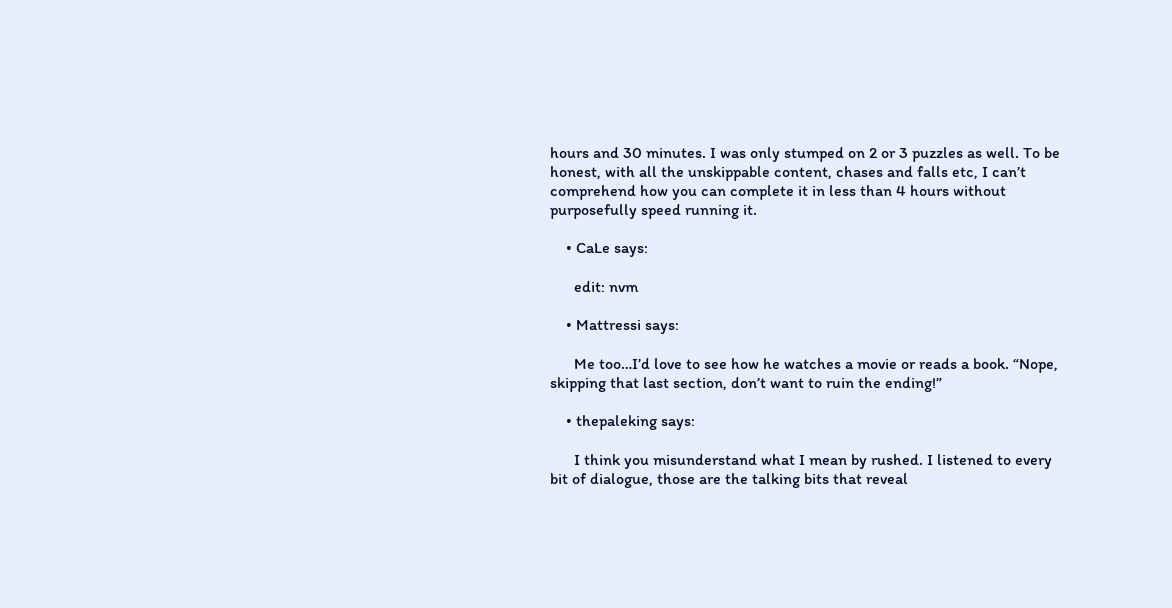hours and 30 minutes. I was only stumped on 2 or 3 puzzles as well. To be honest, with all the unskippable content, chases and falls etc, I can’t comprehend how you can complete it in less than 4 hours without purposefully speed running it.

    • CaLe says:

      edit: nvm

    • Mattressi says:

      Me too…I’d love to see how he watches a movie or reads a book. “Nope, skipping that last section, don’t want to ruin the ending!”

    • thepaleking says:

      I think you misunderstand what I mean by rushed. I listened to every bit of dialogue, those are the talking bits that reveal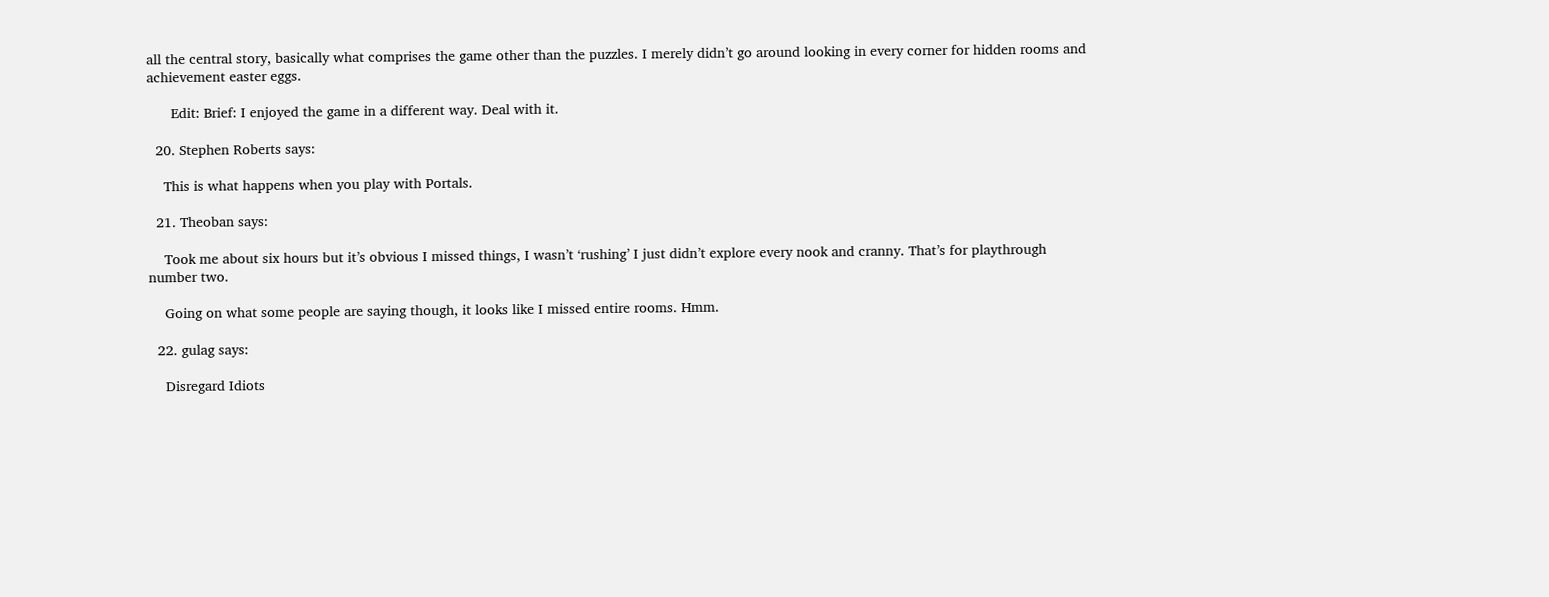all the central story, basically what comprises the game other than the puzzles. I merely didn’t go around looking in every corner for hidden rooms and achievement easter eggs.

      Edit: Brief: I enjoyed the game in a different way. Deal with it.

  20. Stephen Roberts says:

    This is what happens when you play with Portals.

  21. Theoban says:

    Took me about six hours but it’s obvious I missed things, I wasn’t ‘rushing’ I just didn’t explore every nook and cranny. That’s for playthrough number two.

    Going on what some people are saying though, it looks like I missed entire rooms. Hmm.

  22. gulag says:

    Disregard Idiots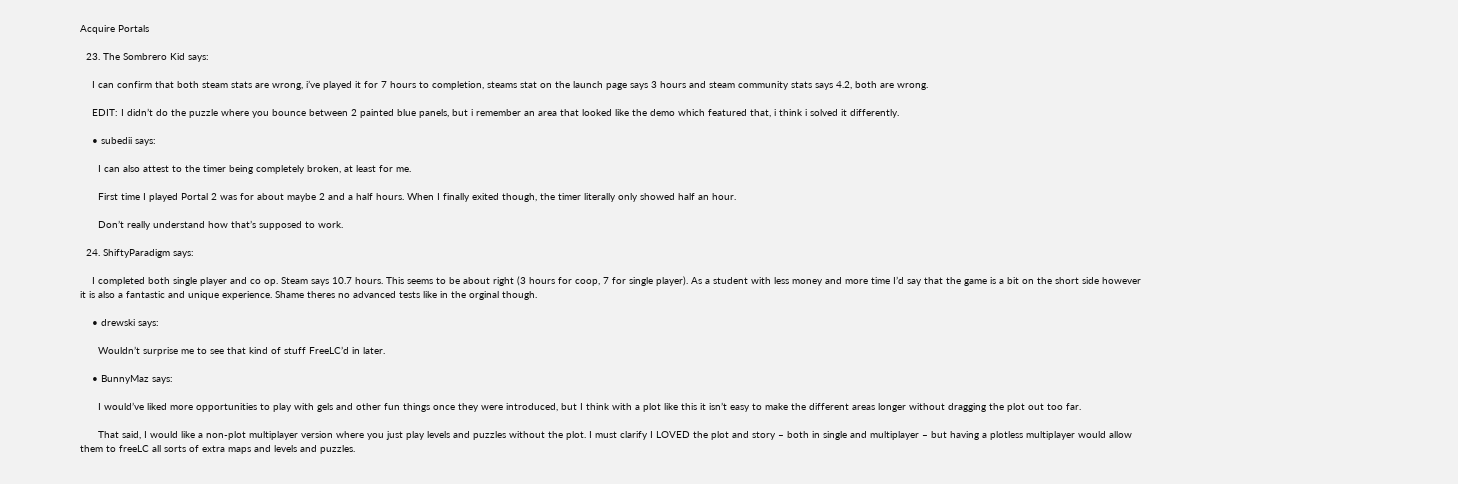Acquire Portals

  23. The Sombrero Kid says:

    I can confirm that both steam stats are wrong, i’ve played it for 7 hours to completion, steams stat on the launch page says 3 hours and steam community stats says 4.2, both are wrong.

    EDIT: I didn’t do the puzzle where you bounce between 2 painted blue panels, but i remember an area that looked like the demo which featured that, i think i solved it differently.

    • subedii says:

      I can also attest to the timer being completely broken, at least for me.

      First time I played Portal 2 was for about maybe 2 and a half hours. When I finally exited though, the timer literally only showed half an hour.

      Don’t really understand how that’s supposed to work.

  24. ShiftyParadigm says:

    I completed both single player and co op. Steam says 10.7 hours. This seems to be about right (3 hours for coop, 7 for single player). As a student with less money and more time I’d say that the game is a bit on the short side however it is also a fantastic and unique experience. Shame theres no advanced tests like in the orginal though.

    • drewski says:

      Wouldn’t surprise me to see that kind of stuff FreeLC’d in later.

    • BunnyMaz says:

      I would’ve liked more opportunities to play with gels and other fun things once they were introduced, but I think with a plot like this it isn’t easy to make the different areas longer without dragging the plot out too far.

      That said, I would like a non-plot multiplayer version where you just play levels and puzzles without the plot. I must clarify I LOVED the plot and story – both in single and multiplayer – but having a plotless multiplayer would allow them to freeLC all sorts of extra maps and levels and puzzles.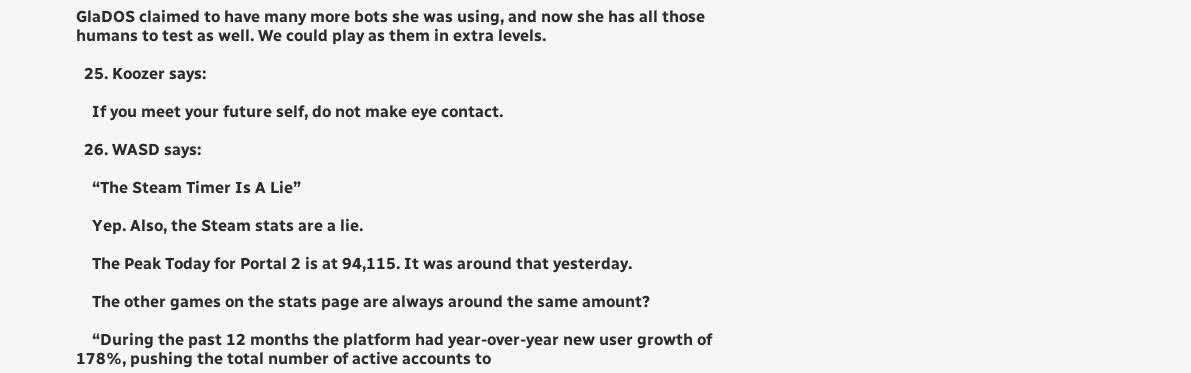GlaDOS claimed to have many more bots she was using, and now she has all those humans to test as well. We could play as them in extra levels.

  25. Koozer says:

    If you meet your future self, do not make eye contact.

  26. WASD says:

    “The Steam Timer Is A Lie”

    Yep. Also, the Steam stats are a lie.

    The Peak Today for Portal 2 is at 94,115. It was around that yesterday.

    The other games on the stats page are always around the same amount?

    “During the past 12 months the platform had year-over-year new user growth of 178%, pushing the total number of active accounts to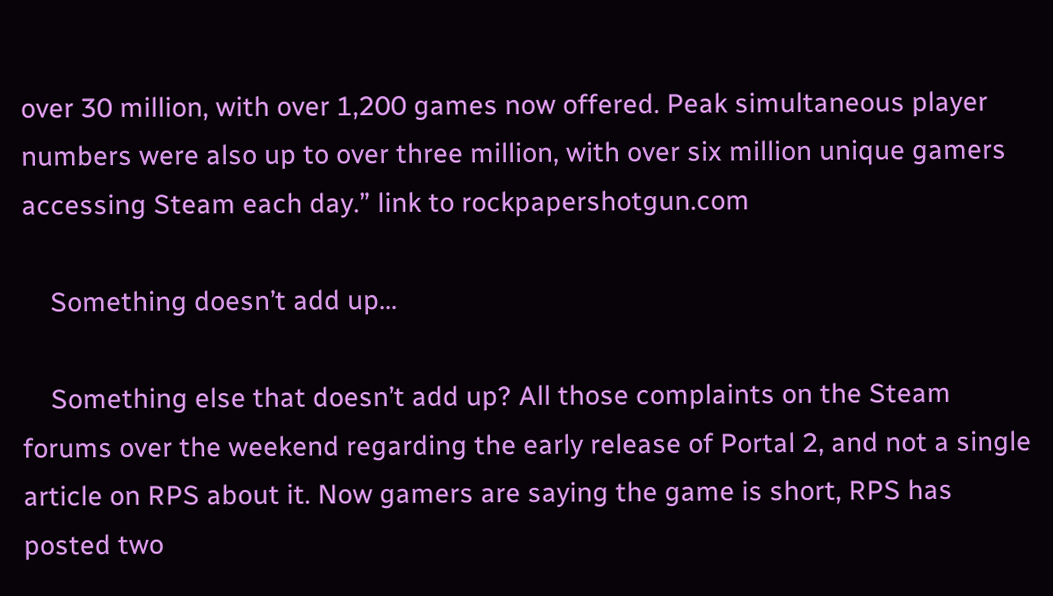over 30 million, with over 1,200 games now offered. Peak simultaneous player numbers were also up to over three million, with over six million unique gamers accessing Steam each day.” link to rockpapershotgun.com

    Something doesn’t add up…

    Something else that doesn’t add up? All those complaints on the Steam forums over the weekend regarding the early release of Portal 2, and not a single article on RPS about it. Now gamers are saying the game is short, RPS has posted two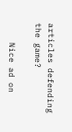articles defending the game?

    Nice ad on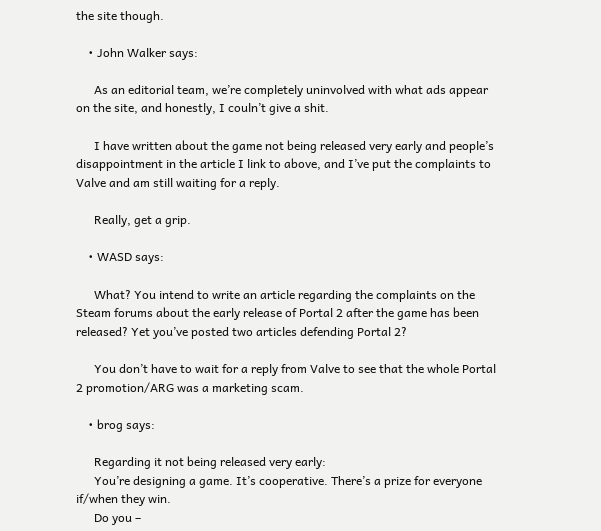the site though.

    • John Walker says:

      As an editorial team, we’re completely uninvolved with what ads appear on the site, and honestly, I couln’t give a shit.

      I have written about the game not being released very early and people’s disappointment in the article I link to above, and I’ve put the complaints to Valve and am still waiting for a reply.

      Really, get a grip.

    • WASD says:

      What? You intend to write an article regarding the complaints on the Steam forums about the early release of Portal 2 after the game has been released? Yet you’ve posted two articles defending Portal 2?

      You don’t have to wait for a reply from Valve to see that the whole Portal 2 promotion/ARG was a marketing scam.

    • brog says:

      Regarding it not being released very early:
      You’re designing a game. It’s cooperative. There’s a prize for everyone if/when they win.
      Do you –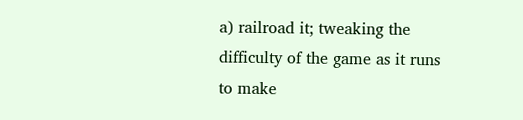a) railroad it; tweaking the difficulty of the game as it runs to make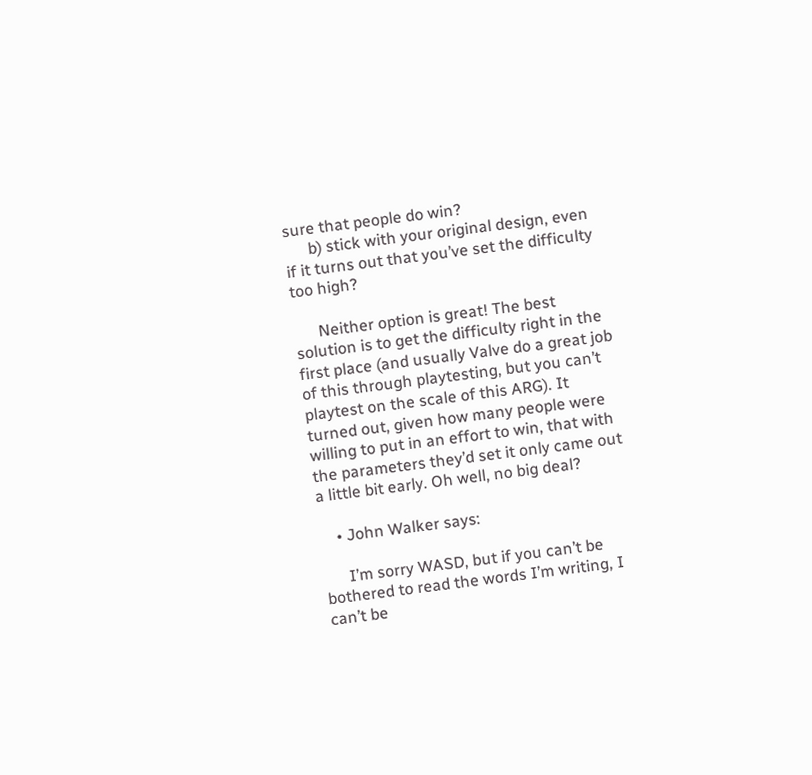sure that people do win?
      b) stick with your original design, even if it turns out that you’ve set the difficulty too high?

      Neither option is great! The best solution is to get the difficulty right in the first place (and usually Valve do a great job of this through playtesting, but you can’t playtest on the scale of this ARG). It turned out, given how many people were willing to put in an effort to win, that with the parameters they’d set it only came out a little bit early. Oh well, no big deal?

    • John Walker says:

      I’m sorry WASD, but if you can’t be bothered to read the words I’m writing, I can’t be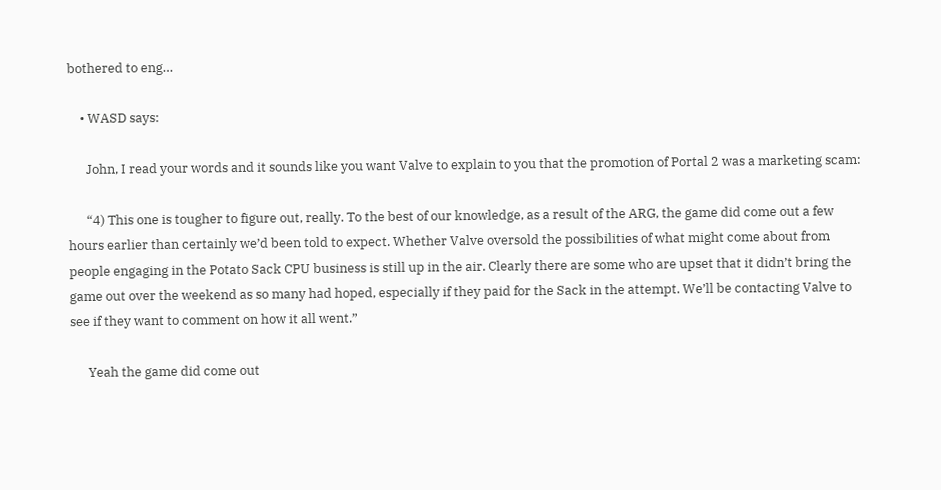bothered to eng…

    • WASD says:

      John, I read your words and it sounds like you want Valve to explain to you that the promotion of Portal 2 was a marketing scam:

      “4) This one is tougher to figure out, really. To the best of our knowledge, as a result of the ARG, the game did come out a few hours earlier than certainly we’d been told to expect. Whether Valve oversold the possibilities of what might come about from people engaging in the Potato Sack CPU business is still up in the air. Clearly there are some who are upset that it didn’t bring the game out over the weekend as so many had hoped, especially if they paid for the Sack in the attempt. We’ll be contacting Valve to see if they want to comment on how it all went.”

      Yeah the game did come out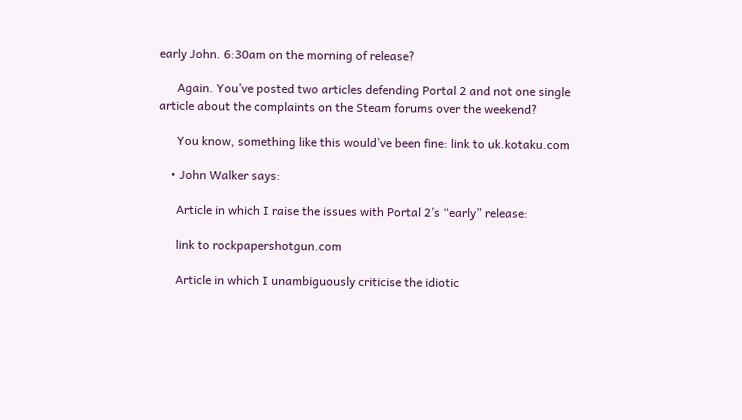early John. 6:30am on the morning of release?

      Again. You’ve posted two articles defending Portal 2 and not one single article about the complaints on the Steam forums over the weekend?

      You know, something like this would’ve been fine: link to uk.kotaku.com

    • John Walker says:

      Article in which I raise the issues with Portal 2’s “early” release:

      link to rockpapershotgun.com

      Article in which I unambiguously criticise the idiotic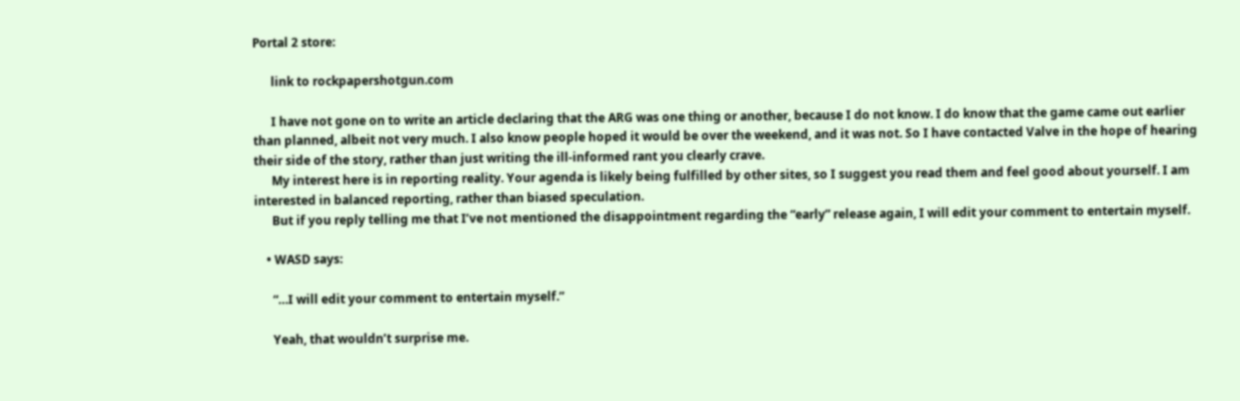Portal 2 store:

      link to rockpapershotgun.com

      I have not gone on to write an article declaring that the ARG was one thing or another, because I do not know. I do know that the game came out earlier than planned, albeit not very much. I also know people hoped it would be over the weekend, and it was not. So I have contacted Valve in the hope of hearing their side of the story, rather than just writing the ill-informed rant you clearly crave.
      My interest here is in reporting reality. Your agenda is likely being fulfilled by other sites, so I suggest you read them and feel good about yourself. I am interested in balanced reporting, rather than biased speculation.
      But if you reply telling me that I’ve not mentioned the disappointment regarding the “early” release again, I will edit your comment to entertain myself.

    • WASD says:

      “…I will edit your comment to entertain myself.”

      Yeah, that wouldn’t surprise me.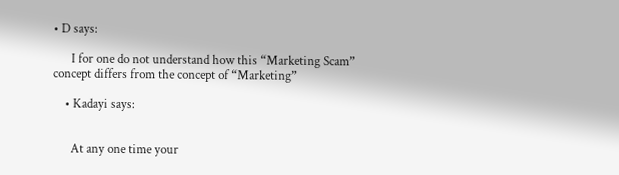• D says:

      I for one do not understand how this “Marketing Scam” concept differs from the concept of “Marketing”

    • Kadayi says:


      At any one time your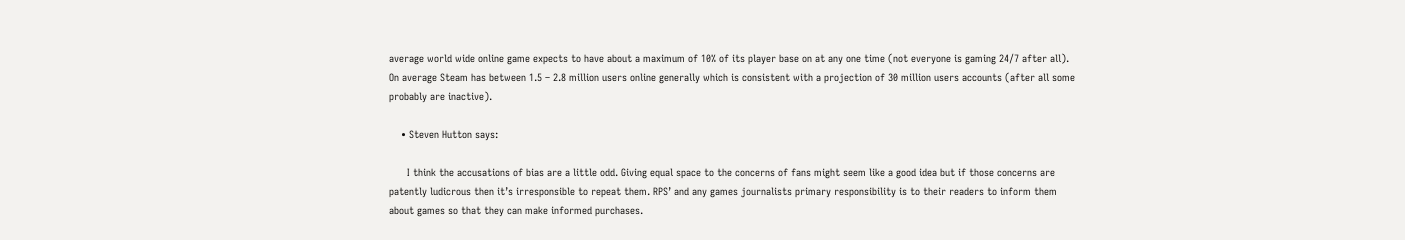average world wide online game expects to have about a maximum of 10% of its player base on at any one time (not everyone is gaming 24/7 after all). On average Steam has between 1.5 – 2.8 million users online generally which is consistent with a projection of 30 million users accounts (after all some probably are inactive).

    • Steven Hutton says:

      I think the accusations of bias are a little odd. Giving equal space to the concerns of fans might seem like a good idea but if those concerns are patently ludicrous then it’s irresponsible to repeat them. RPS’ and any games journalists primary responsibility is to their readers to inform them about games so that they can make informed purchases.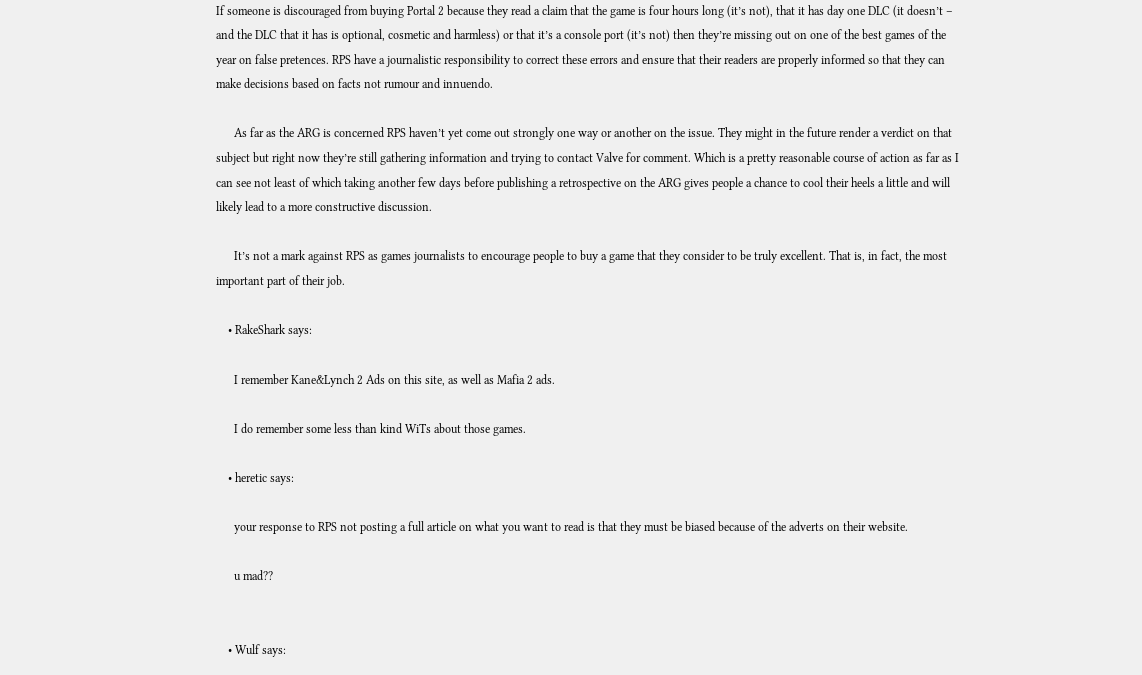If someone is discouraged from buying Portal 2 because they read a claim that the game is four hours long (it’s not), that it has day one DLC (it doesn’t – and the DLC that it has is optional, cosmetic and harmless) or that it’s a console port (it’s not) then they’re missing out on one of the best games of the year on false pretences. RPS have a journalistic responsibility to correct these errors and ensure that their readers are properly informed so that they can make decisions based on facts not rumour and innuendo.

      As far as the ARG is concerned RPS haven’t yet come out strongly one way or another on the issue. They might in the future render a verdict on that subject but right now they’re still gathering information and trying to contact Valve for comment. Which is a pretty reasonable course of action as far as I can see not least of which taking another few days before publishing a retrospective on the ARG gives people a chance to cool their heels a little and will likely lead to a more constructive discussion.

      It’s not a mark against RPS as games journalists to encourage people to buy a game that they consider to be truly excellent. That is, in fact, the most important part of their job.

    • RakeShark says:

      I remember Kane&Lynch 2 Ads on this site, as well as Mafia 2 ads.

      I do remember some less than kind WiTs about those games.

    • heretic says:

      your response to RPS not posting a full article on what you want to read is that they must be biased because of the adverts on their website.

      u mad??


    • Wulf says: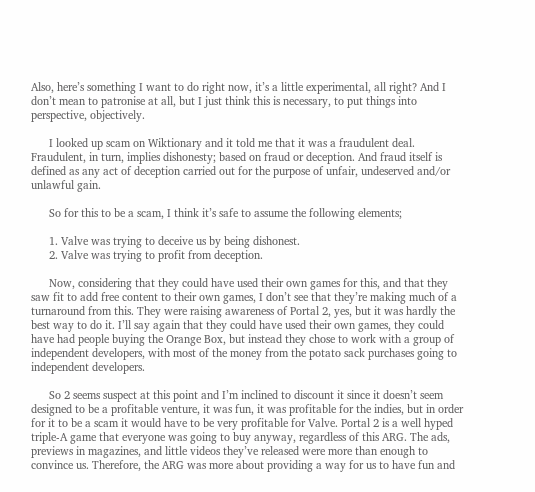Also, here’s something I want to do right now, it’s a little experimental, all right? And I don’t mean to patronise at all, but I just think this is necessary, to put things into perspective, objectively.

      I looked up scam on Wiktionary and it told me that it was a fraudulent deal. Fraudulent, in turn, implies dishonesty; based on fraud or deception. And fraud itself is defined as any act of deception carried out for the purpose of unfair, undeserved and/or unlawful gain.

      So for this to be a scam, I think it’s safe to assume the following elements;

      1. Valve was trying to deceive us by being dishonest.
      2. Valve was trying to profit from deception.

      Now, considering that they could have used their own games for this, and that they saw fit to add free content to their own games, I don’t see that they’re making much of a turnaround from this. They were raising awareness of Portal 2, yes, but it was hardly the best way to do it. I’ll say again that they could have used their own games, they could have had people buying the Orange Box, but instead they chose to work with a group of independent developers, with most of the money from the potato sack purchases going to independent developers.

      So 2 seems suspect at this point and I’m inclined to discount it since it doesn’t seem designed to be a profitable venture, it was fun, it was profitable for the indies, but in order for it to be a scam it would have to be very profitable for Valve. Portal 2 is a well hyped triple-A game that everyone was going to buy anyway, regardless of this ARG. The ads, previews in magazines, and little videos they’ve released were more than enough to convince us. Therefore, the ARG was more about providing a way for us to have fun and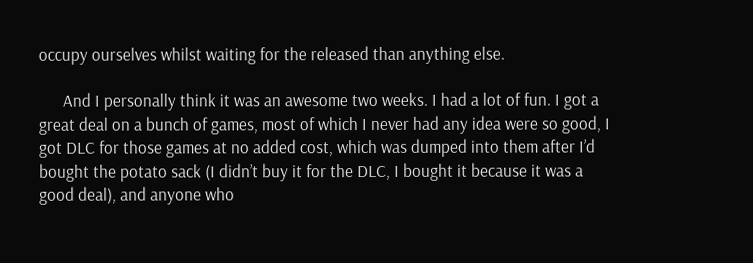occupy ourselves whilst waiting for the released than anything else.

      And I personally think it was an awesome two weeks. I had a lot of fun. I got a great deal on a bunch of games, most of which I never had any idea were so good, I got DLC for those games at no added cost, which was dumped into them after I’d bought the potato sack (I didn’t buy it for the DLC, I bought it because it was a good deal), and anyone who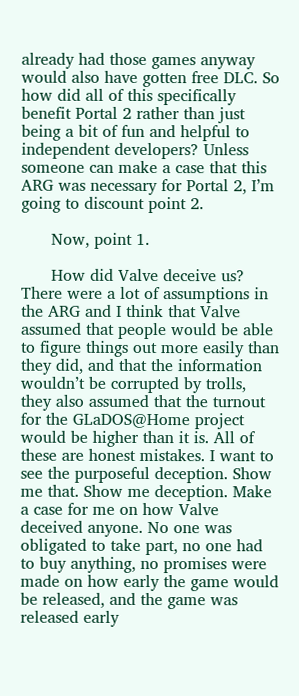already had those games anyway would also have gotten free DLC. So how did all of this specifically benefit Portal 2 rather than just being a bit of fun and helpful to independent developers? Unless someone can make a case that this ARG was necessary for Portal 2, I’m going to discount point 2.

      Now, point 1.

      How did Valve deceive us? There were a lot of assumptions in the ARG and I think that Valve assumed that people would be able to figure things out more easily than they did, and that the information wouldn’t be corrupted by trolls, they also assumed that the turnout for the GLaDOS@Home project would be higher than it is. All of these are honest mistakes. I want to see the purposeful deception. Show me that. Show me deception. Make a case for me on how Valve deceived anyone. No one was obligated to take part, no one had to buy anything, no promises were made on how early the game would be released, and the game was released early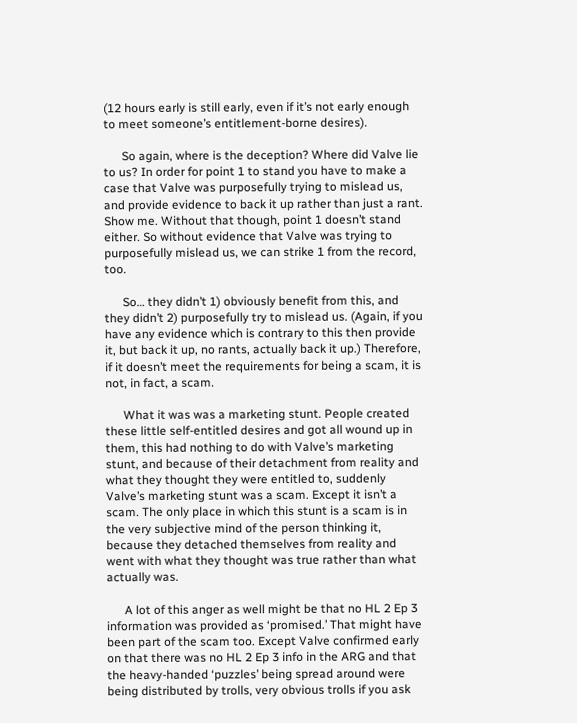(12 hours early is still early, even if it’s not early enough to meet someone’s entitlement-borne desires).

      So again, where is the deception? Where did Valve lie to us? In order for point 1 to stand you have to make a case that Valve was purposefully trying to mislead us, and provide evidence to back it up rather than just a rant. Show me. Without that though, point 1 doesn’t stand either. So without evidence that Valve was trying to purposefully mislead us, we can strike 1 from the record, too.

      So… they didn’t 1) obviously benefit from this, and they didn’t 2) purposefully try to mislead us. (Again, if you have any evidence which is contrary to this then provide it, but back it up, no rants, actually back it up.) Therefore, if it doesn’t meet the requirements for being a scam, it is not, in fact, a scam.

      What it was was a marketing stunt. People created these little self-entitled desires and got all wound up in them, this had nothing to do with Valve’s marketing stunt, and because of their detachment from reality and what they thought they were entitled to, suddenly Valve’s marketing stunt was a scam. Except it isn’t a scam. The only place in which this stunt is a scam is in the very subjective mind of the person thinking it, because they detached themselves from reality and went with what they thought was true rather than what actually was.

      A lot of this anger as well might be that no HL 2 Ep 3 information was provided as ‘promised.’ That might have been part of the scam too. Except Valve confirmed early on that there was no HL 2 Ep 3 info in the ARG and that the heavy-handed ‘puzzles’ being spread around were being distributed by trolls, very obvious trolls if you ask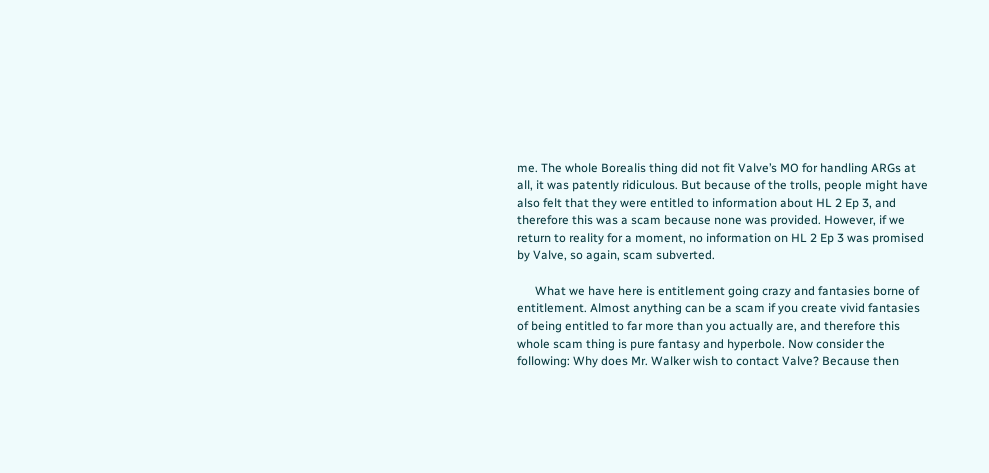me. The whole Borealis thing did not fit Valve’s MO for handling ARGs at all, it was patently ridiculous. But because of the trolls, people might have also felt that they were entitled to information about HL 2 Ep 3, and therefore this was a scam because none was provided. However, if we return to reality for a moment, no information on HL 2 Ep 3 was promised by Valve, so again, scam subverted.

      What we have here is entitlement going crazy and fantasies borne of entitlement. Almost anything can be a scam if you create vivid fantasies of being entitled to far more than you actually are, and therefore this whole scam thing is pure fantasy and hyperbole. Now consider the following: Why does Mr. Walker wish to contact Valve? Because then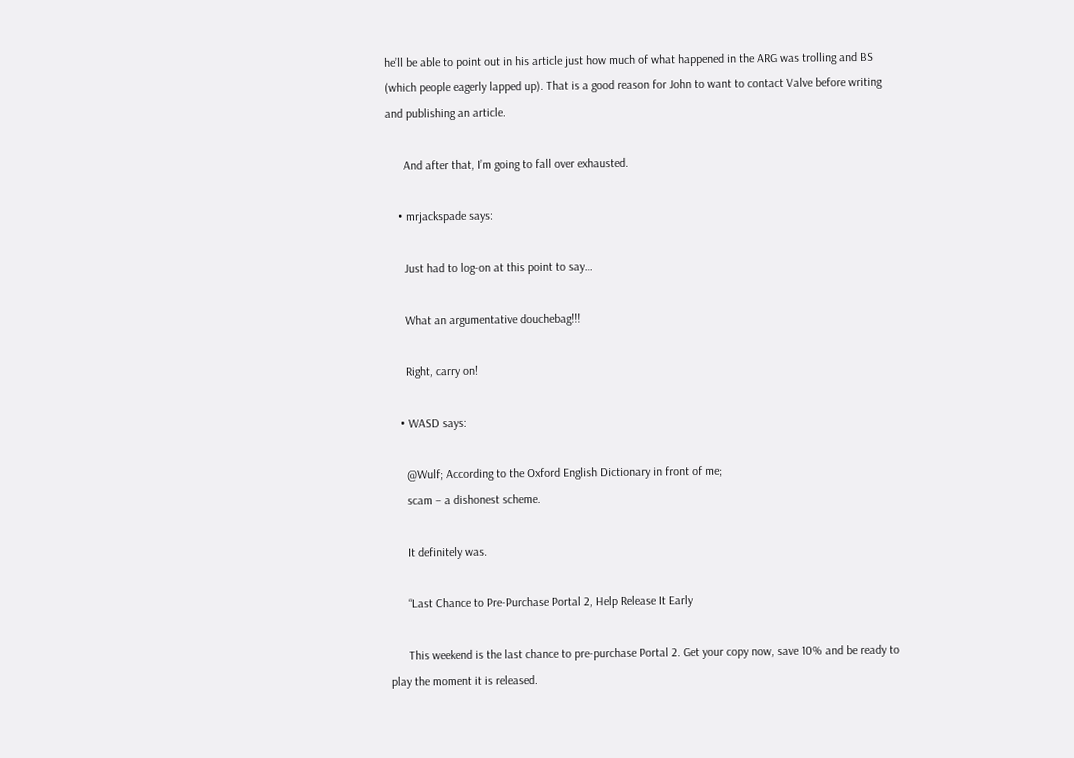he’ll be able to point out in his article just how much of what happened in the ARG was trolling and BS (which people eagerly lapped up). That is a good reason for John to want to contact Valve before writing and publishing an article.

      And after that, I’m going to fall over exhausted.

    • mrjackspade says:

      Just had to log-on at this point to say…

      What an argumentative douchebag!!!

      Right, carry on!

    • WASD says:

      @Wulf; According to the Oxford English Dictionary in front of me;
      scam – a dishonest scheme.

      It definitely was.

      “Last Chance to Pre-Purchase Portal 2, Help Release It Early

      This weekend is the last chance to pre-purchase Portal 2. Get your copy now, save 10% and be ready to play the moment it is released.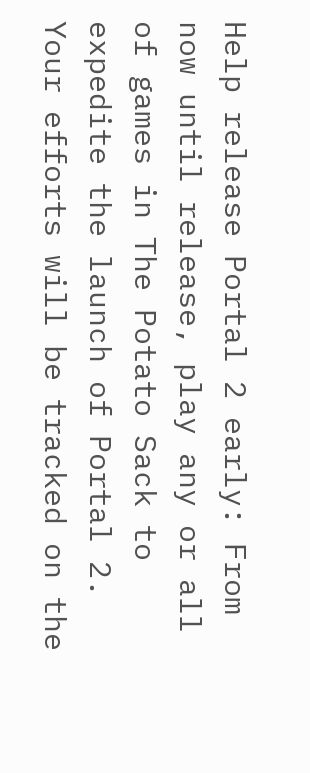Help release Portal 2 early: From now until release, play any or all of games in The Potato Sack to expedite the launch of Portal 2. Your efforts will be tracked on the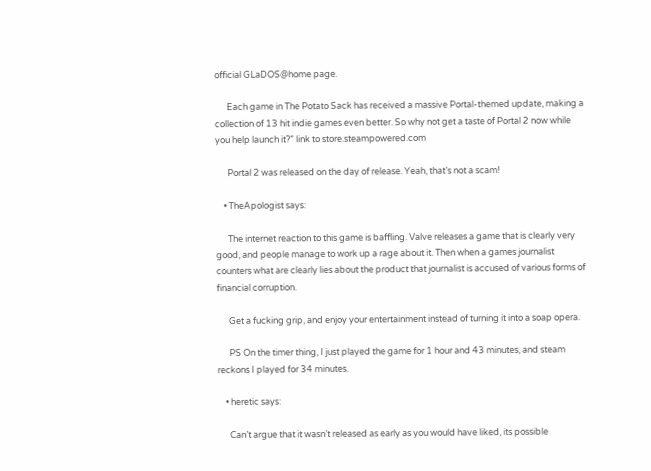official GLaDOS@home page.

      Each game in The Potato Sack has received a massive Portal-themed update, making a collection of 13 hit indie games even better. So why not get a taste of Portal 2 now while you help launch it?” link to store.steampowered.com

      Portal 2 was released on the day of release. Yeah, that’s not a scam!

    • TheApologist says:

      The internet reaction to this game is baffling. Valve releases a game that is clearly very good, and people manage to work up a rage about it. Then when a games journalist counters what are clearly lies about the product that journalist is accused of various forms of financial corruption.

      Get a fucking grip, and enjoy your entertainment instead of turning it into a soap opera.

      PS On the timer thing, I just played the game for 1 hour and 43 minutes, and steam reckons I played for 34 minutes.

    • heretic says:

      Can’t argue that it wasn’t released as early as you would have liked, its possible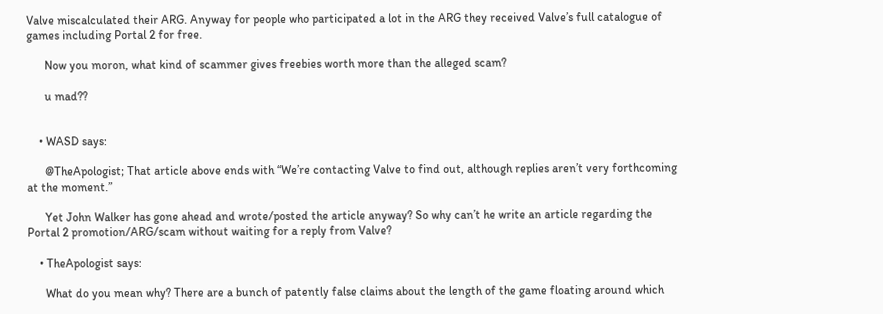Valve miscalculated their ARG. Anyway for people who participated a lot in the ARG they received Valve’s full catalogue of games including Portal 2 for free.

      Now you moron, what kind of scammer gives freebies worth more than the alleged scam?

      u mad??


    • WASD says:

      @TheApologist; That article above ends with “We’re contacting Valve to find out, although replies aren’t very forthcoming at the moment.”

      Yet John Walker has gone ahead and wrote/posted the article anyway? So why can’t he write an article regarding the Portal 2 promotion/ARG/scam without waiting for a reply from Valve?

    • TheApologist says:

      What do you mean why? There are a bunch of patently false claims about the length of the game floating around which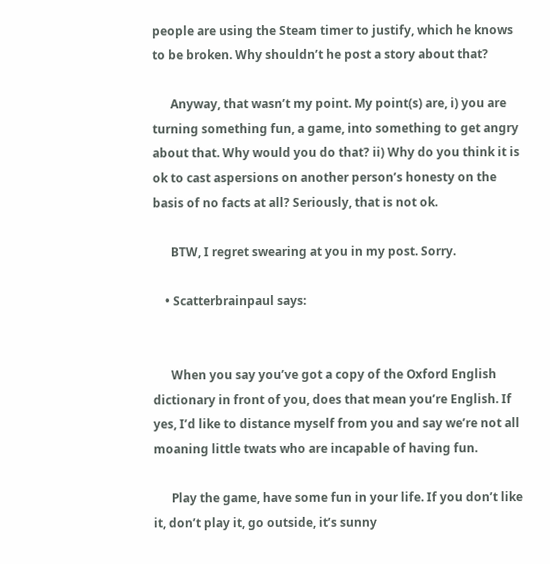people are using the Steam timer to justify, which he knows to be broken. Why shouldn’t he post a story about that?

      Anyway, that wasn’t my point. My point(s) are, i) you are turning something fun, a game, into something to get angry about that. Why would you do that? ii) Why do you think it is ok to cast aspersions on another person’s honesty on the basis of no facts at all? Seriously, that is not ok.

      BTW, I regret swearing at you in my post. Sorry.

    • Scatterbrainpaul says:


      When you say you’ve got a copy of the Oxford English dictionary in front of you, does that mean you’re English. If yes, I’d like to distance myself from you and say we’re not all moaning little twats who are incapable of having fun.

      Play the game, have some fun in your life. If you don’t like it, don’t play it, go outside, it’s sunny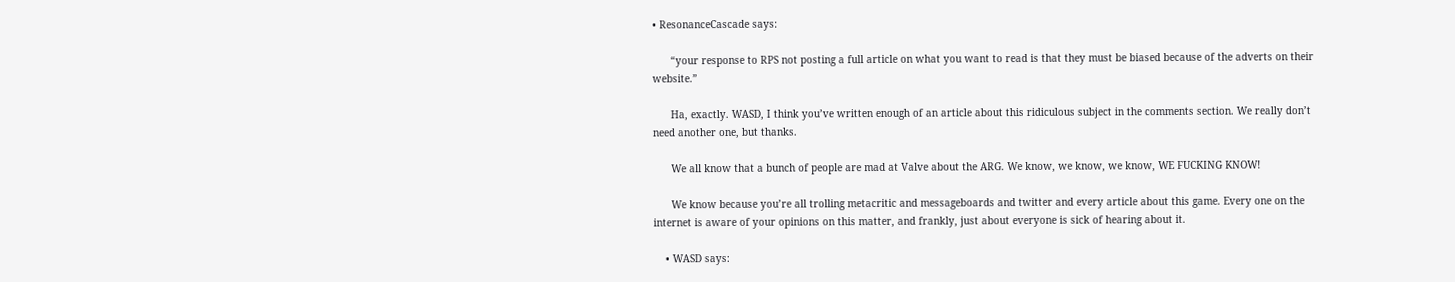• ResonanceCascade says:

      “your response to RPS not posting a full article on what you want to read is that they must be biased because of the adverts on their website.”

      Ha, exactly. WASD, I think you’ve written enough of an article about this ridiculous subject in the comments section. We really don’t need another one, but thanks.

      We all know that a bunch of people are mad at Valve about the ARG. We know, we know, we know, WE FUCKING KNOW!

      We know because you’re all trolling metacritic and messageboards and twitter and every article about this game. Every one on the internet is aware of your opinions on this matter, and frankly, just about everyone is sick of hearing about it.

    • WASD says: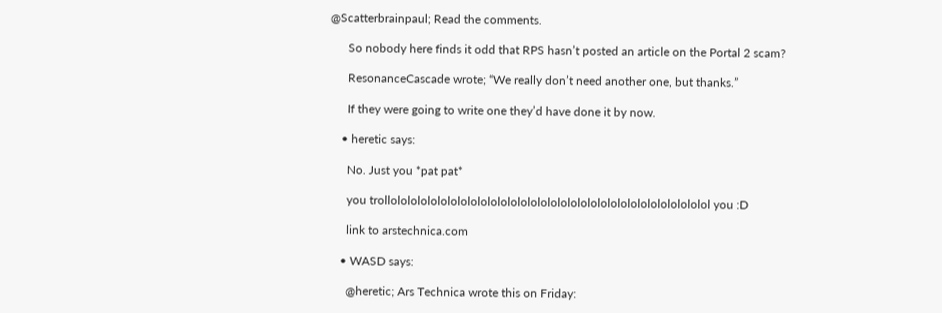@Scatterbrainpaul; Read the comments.

      So nobody here finds it odd that RPS hasn’t posted an article on the Portal 2 scam?

      ResonanceCascade wrote; “We really don’t need another one, but thanks.”

      If they were going to write one they’d have done it by now.

    • heretic says:

      No. Just you *pat pat*

      you trollolololololololololololololololololololololololololololololololol you :D

      link to arstechnica.com

    • WASD says:

      @heretic; Ars Technica wrote this on Friday: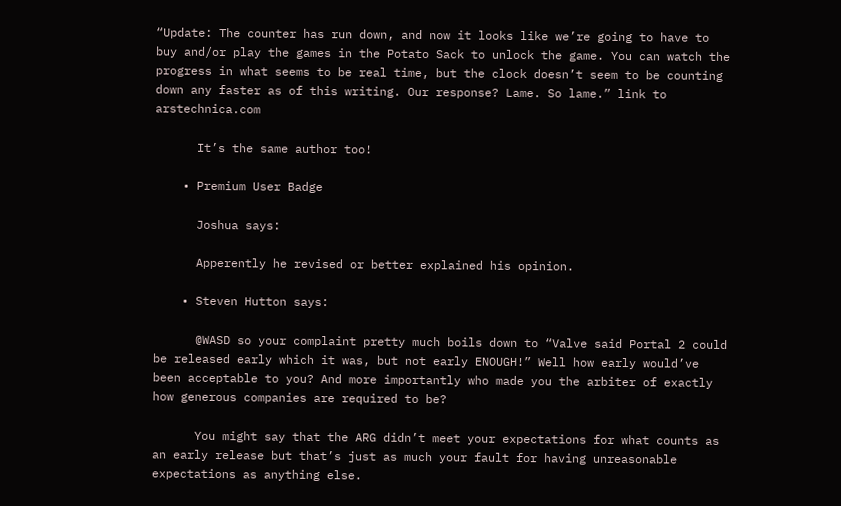“Update: The counter has run down, and now it looks like we’re going to have to buy and/or play the games in the Potato Sack to unlock the game. You can watch the progress in what seems to be real time, but the clock doesn’t seem to be counting down any faster as of this writing. Our response? Lame. So lame.” link to arstechnica.com

      It’s the same author too!

    • Premium User Badge

      Joshua says:

      Apperently he revised or better explained his opinion.

    • Steven Hutton says:

      @WASD so your complaint pretty much boils down to “Valve said Portal 2 could be released early which it was, but not early ENOUGH!” Well how early would’ve been acceptable to you? And more importantly who made you the arbiter of exactly how generous companies are required to be?

      You might say that the ARG didn’t meet your expectations for what counts as an early release but that’s just as much your fault for having unreasonable expectations as anything else.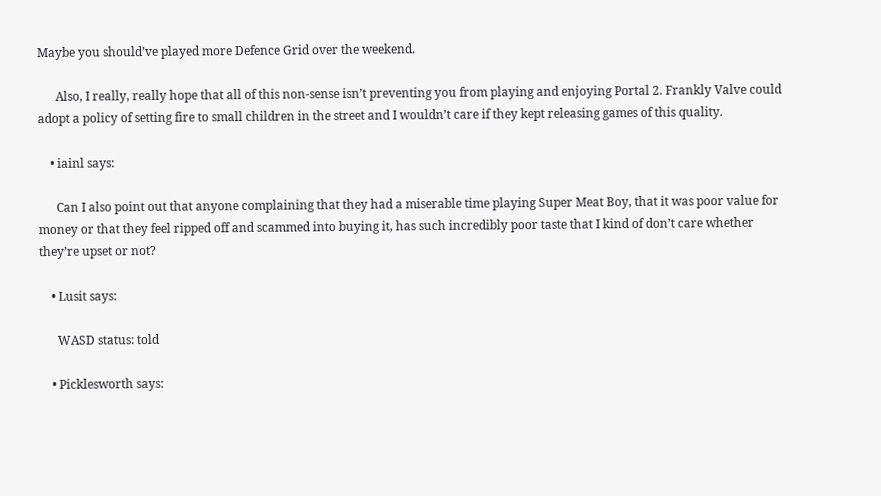Maybe you should’ve played more Defence Grid over the weekend.

      Also, I really, really hope that all of this non-sense isn’t preventing you from playing and enjoying Portal 2. Frankly Valve could adopt a policy of setting fire to small children in the street and I wouldn’t care if they kept releasing games of this quality.

    • iainl says:

      Can I also point out that anyone complaining that they had a miserable time playing Super Meat Boy, that it was poor value for money or that they feel ripped off and scammed into buying it, has such incredibly poor taste that I kind of don’t care whether they’re upset or not?

    • Lusit says:

      WASD status: told

    • Picklesworth says: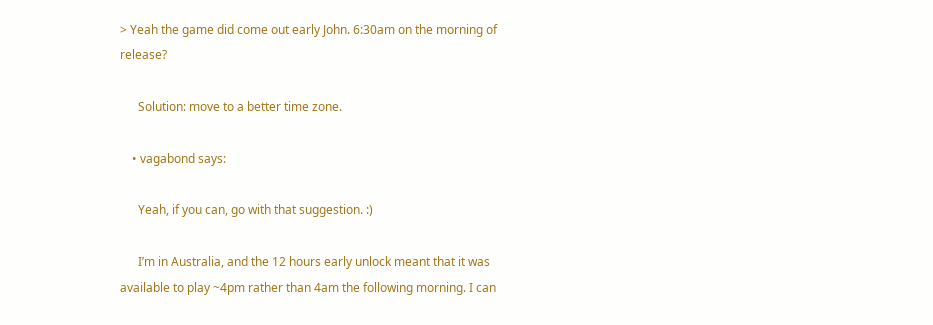> Yeah the game did come out early John. 6:30am on the morning of release?

      Solution: move to a better time zone.

    • vagabond says:

      Yeah, if you can, go with that suggestion. :)

      I’m in Australia, and the 12 hours early unlock meant that it was available to play ~4pm rather than 4am the following morning. I can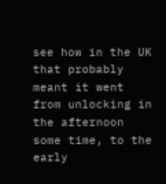see how in the UK that probably meant it went from unlocking in the afternoon some time, to the early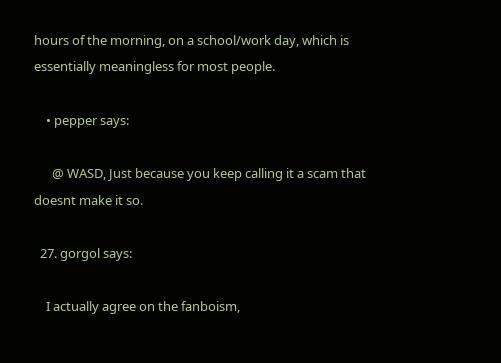hours of the morning, on a school/work day, which is essentially meaningless for most people.

    • pepper says:

      @ WASD, Just because you keep calling it a scam that doesnt make it so.

  27. gorgol says:

    I actually agree on the fanboism,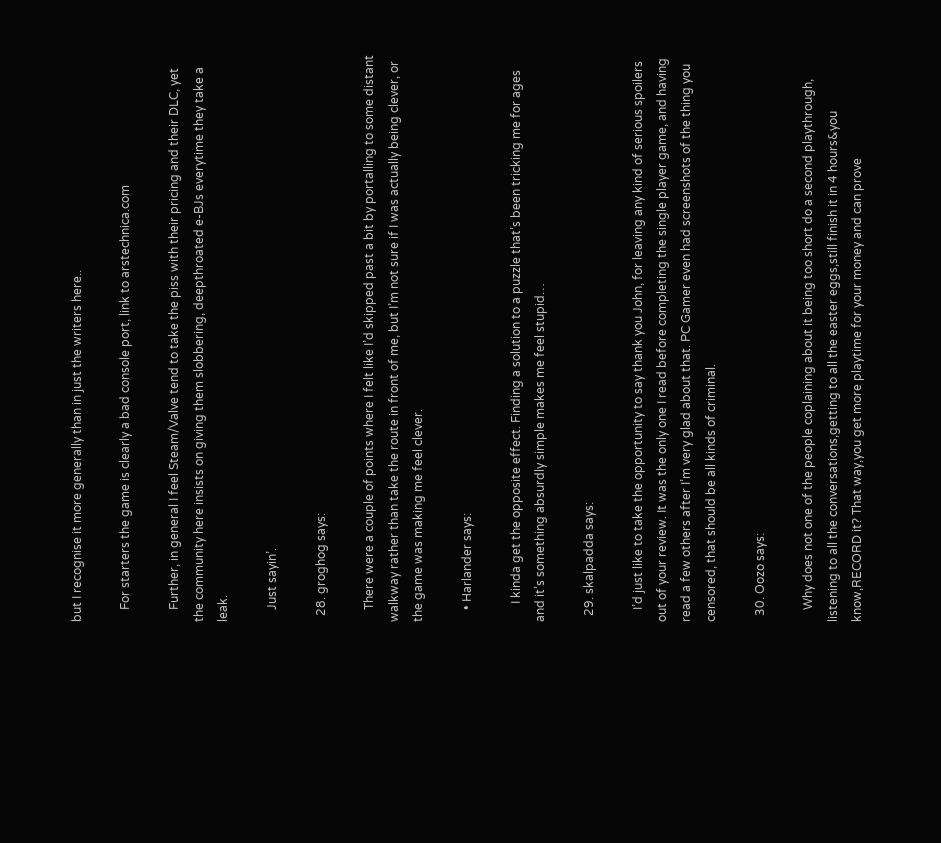but I recognise it more generally than in just the writers here..

    For starters the game is clearly a bad console port, link to arstechnica.com

    Further, in general I feel Steam/Valve tend to take the piss with their pricing and their DLC, yet the community here insists on giving them slobbering, deepthroated e-BJs everytime they take a leak.

    Just sayin’.

  28. groghog says:

    There were a couple of points where I felt like I’d skipped past a bit by portalling to some distant walkway rather than take the route in front of me, but I’m not sure if I was actually being clever, or the game was making me feel clever.

    • Harlander says:

      I kinda get the opposite effect. Finding a solution to a puzzle that’s been tricking me for ages and it’s something absurdly simple makes me feel stupid…

  29. skalpadda says:

    I’d just like to take the opportunity to say thank you John, for leaving any kind of serious spoilers out of your review. It was the only one I read before completing the single player game, and having read a few others after I’m very glad about that. PC Gamer even had screenshots of the thing you censored, that should be all kinds of criminal.

  30. Oozo says:

    Why does not one of the people coplaining about it being too short do a second playthrough, listening to all the conversations,getting to all the easter eggs,still finish it in 4 hours&you know,RECORD it? That way,you get more playtime for your money and can prove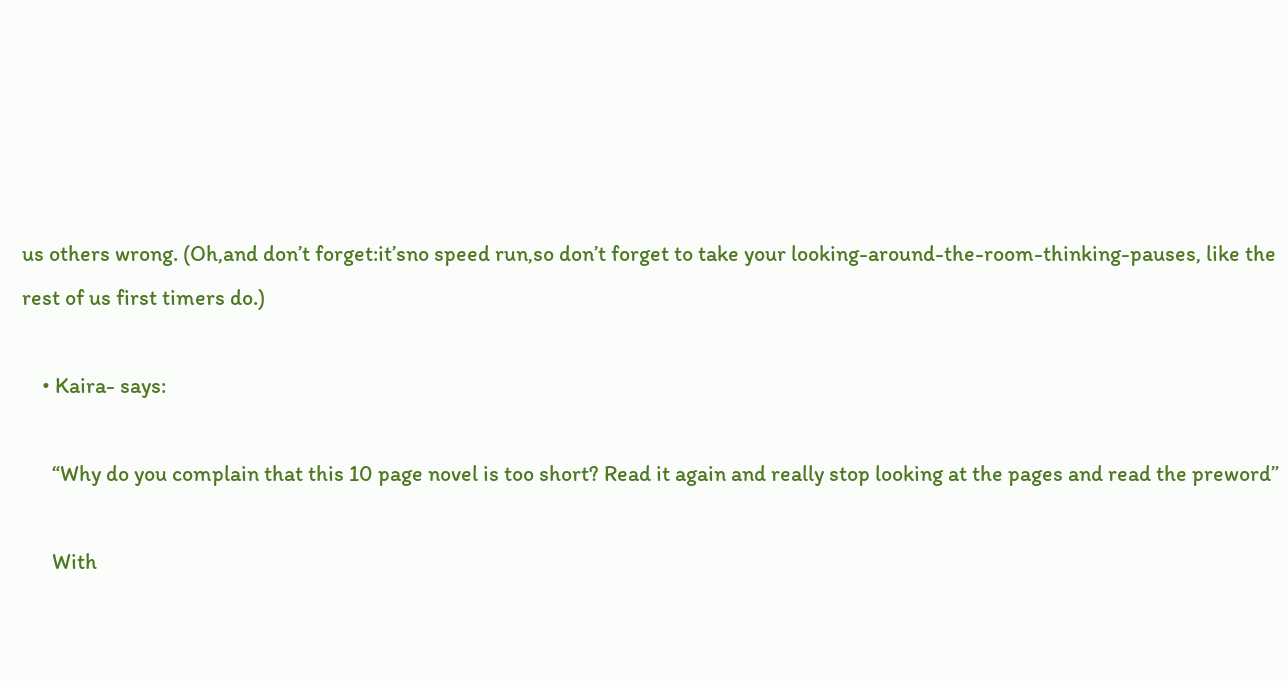us others wrong. (Oh,and don’t forget:it’sno speed run,so don’t forget to take your looking-around-the-room-thinking-pauses, like the rest of us first timers do.)

    • Kaira- says:

      “Why do you complain that this 10 page novel is too short? Read it again and really stop looking at the pages and read the preword”

      With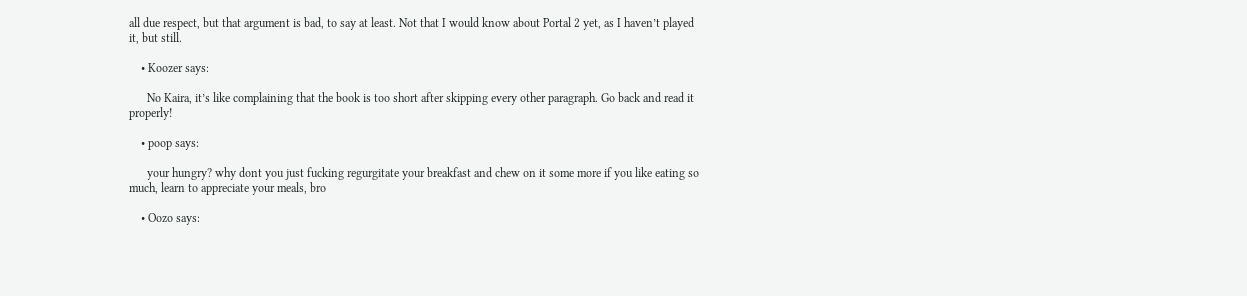all due respect, but that argument is bad, to say at least. Not that I would know about Portal 2 yet, as I haven’t played it, but still.

    • Koozer says:

      No Kaira, it’s like complaining that the book is too short after skipping every other paragraph. Go back and read it properly!

    • poop says:

      your hungry? why dont you just fucking regurgitate your breakfast and chew on it some more if you like eating so much, learn to appreciate your meals, bro

    • Oozo says: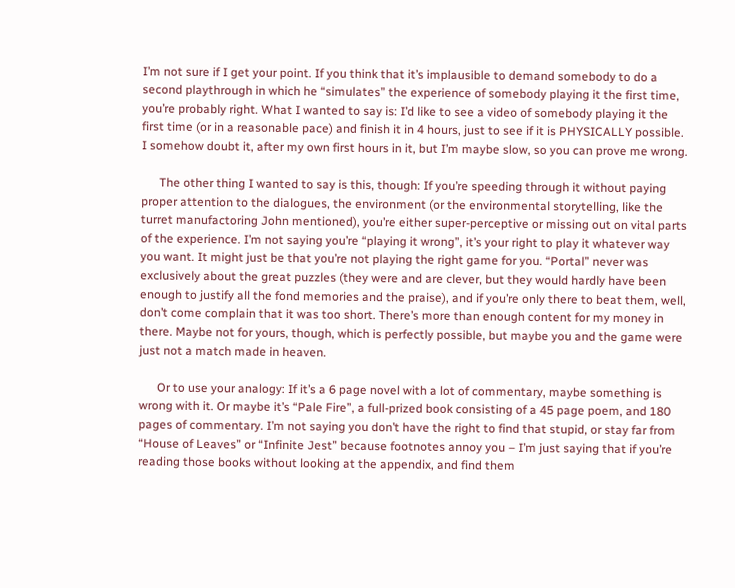I’m not sure if I get your point. If you think that it’s implausible to demand somebody to do a second playthrough in which he “simulates” the experience of somebody playing it the first time, you’re probably right. What I wanted to say is: I’d like to see a video of somebody playing it the first time (or in a reasonable pace) and finish it in 4 hours, just to see if it is PHYSICALLY possible. I somehow doubt it, after my own first hours in it, but I’m maybe slow, so you can prove me wrong.

      The other thing I wanted to say is this, though: If you’re speeding through it without paying proper attention to the dialogues, the environment (or the environmental storytelling, like the turret manufactoring John mentioned), you’re either super-perceptive or missing out on vital parts of the experience. I’m not saying you’re “playing it wrong”, it’s your right to play it whatever way you want. It might just be that you’re not playing the right game for you. “Portal” never was exclusively about the great puzzles (they were and are clever, but they would hardly have been enough to justify all the fond memories and the praise), and if you’re only there to beat them, well, don’t come complain that it was too short. There’s more than enough content for my money in there. Maybe not for yours, though, which is perfectly possible, but maybe you and the game were just not a match made in heaven.

      Or to use your analogy: If it’s a 6 page novel with a lot of commentary, maybe something is wrong with it. Or maybe it’s “Pale Fire”, a full-prized book consisting of a 45 page poem, and 180 pages of commentary. I’m not saying you don’t have the right to find that stupid, or stay far from “House of Leaves” or “Infinite Jest” because footnotes annoy you – I’m just saying that if you’re reading those books without looking at the appendix, and find them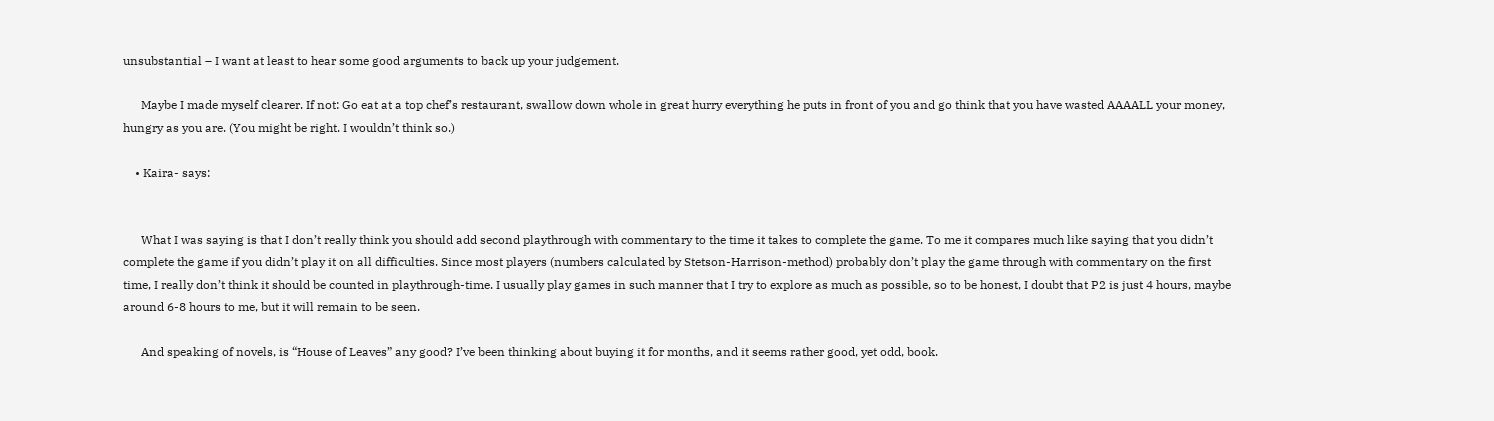unsubstantial – I want at least to hear some good arguments to back up your judgement.

      Maybe I made myself clearer. If not: Go eat at a top chef’s restaurant, swallow down whole in great hurry everything he puts in front of you and go think that you have wasted AAAALL your money, hungry as you are. (You might be right. I wouldn’t think so.)

    • Kaira- says:


      What I was saying is that I don’t really think you should add second playthrough with commentary to the time it takes to complete the game. To me it compares much like saying that you didn’t complete the game if you didn’t play it on all difficulties. Since most players (numbers calculated by Stetson-Harrison-method) probably don’t play the game through with commentary on the first time, I really don’t think it should be counted in playthrough-time. I usually play games in such manner that I try to explore as much as possible, so to be honest, I doubt that P2 is just 4 hours, maybe around 6-8 hours to me, but it will remain to be seen.

      And speaking of novels, is “House of Leaves” any good? I’ve been thinking about buying it for months, and it seems rather good, yet odd, book.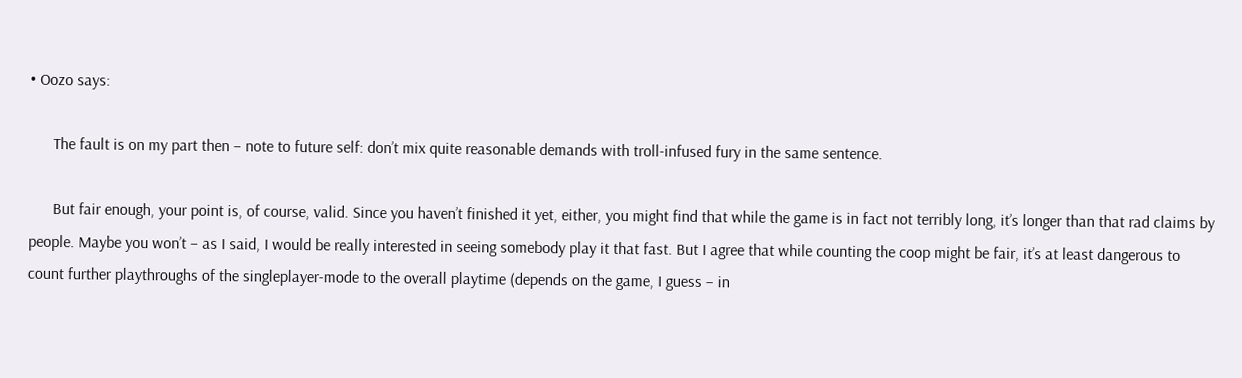• Oozo says:

      The fault is on my part then – note to future self: don’t mix quite reasonable demands with troll-infused fury in the same sentence.

      But fair enough, your point is, of course, valid. Since you haven’t finished it yet, either, you might find that while the game is in fact not terribly long, it’s longer than that rad claims by people. Maybe you won’t – as I said, I would be really interested in seeing somebody play it that fast. But I agree that while counting the coop might be fair, it’s at least dangerous to count further playthroughs of the singleplayer-mode to the overall playtime (depends on the game, I guess – in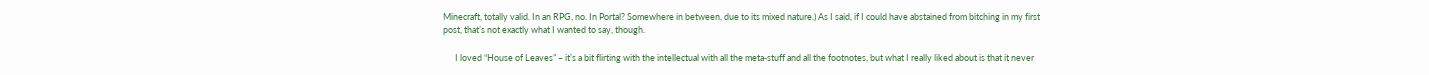Minecraft, totally valid. In an RPG, no. In Portal? Somewhere in between, due to its mixed nature.) As I said, if I could have abstained from bitching in my first post, that’s not exactly what I wanted to say, though.

      I loved “House of Leaves” – it’s a bit flirting with the intellectual with all the meta-stuff and all the footnotes, but what I really liked about is that it never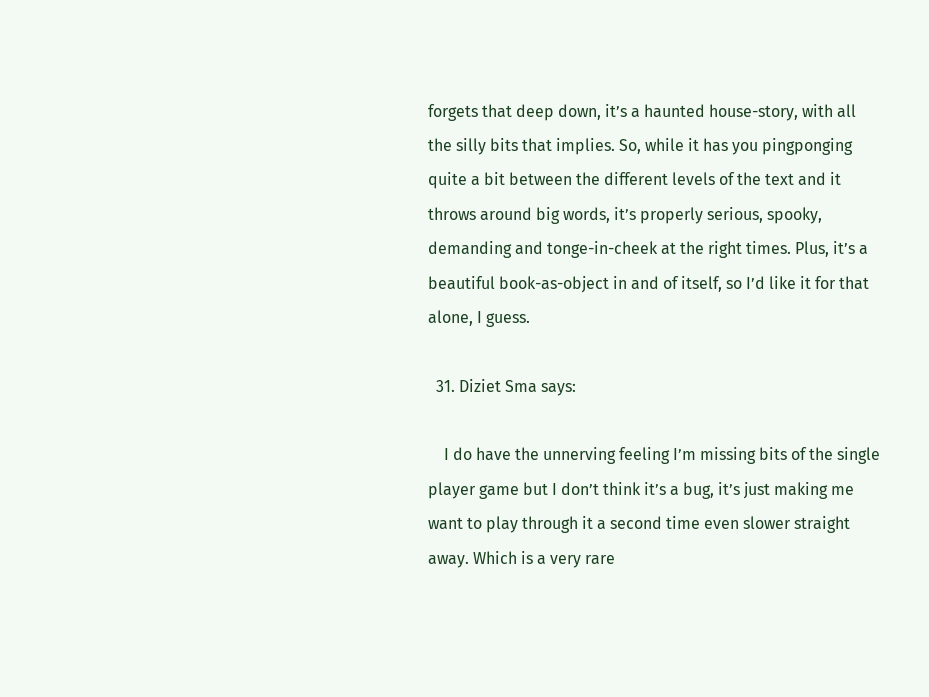forgets that deep down, it’s a haunted house-story, with all the silly bits that implies. So, while it has you pingponging quite a bit between the different levels of the text and it throws around big words, it’s properly serious, spooky, demanding and tonge-in-cheek at the right times. Plus, it’s a beautiful book-as-object in and of itself, so I’d like it for that alone, I guess.

  31. Diziet Sma says:

    I do have the unnerving feeling I’m missing bits of the single player game but I don’t think it’s a bug, it’s just making me want to play through it a second time even slower straight away. Which is a very rare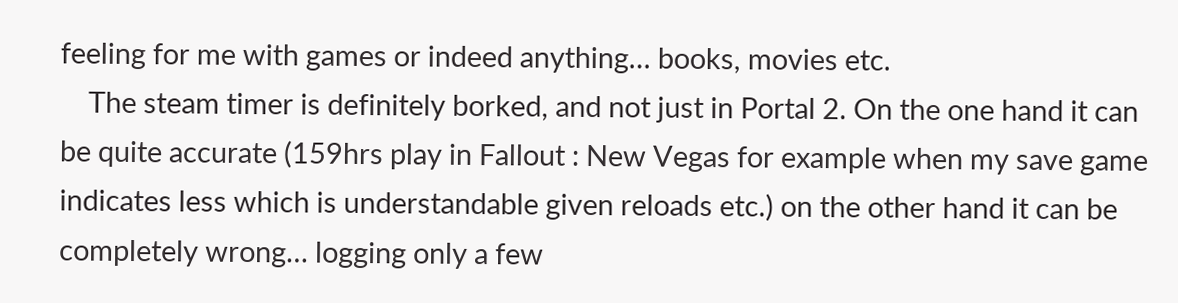feeling for me with games or indeed anything… books, movies etc.
    The steam timer is definitely borked, and not just in Portal 2. On the one hand it can be quite accurate (159hrs play in Fallout : New Vegas for example when my save game indicates less which is understandable given reloads etc.) on the other hand it can be completely wrong… logging only a few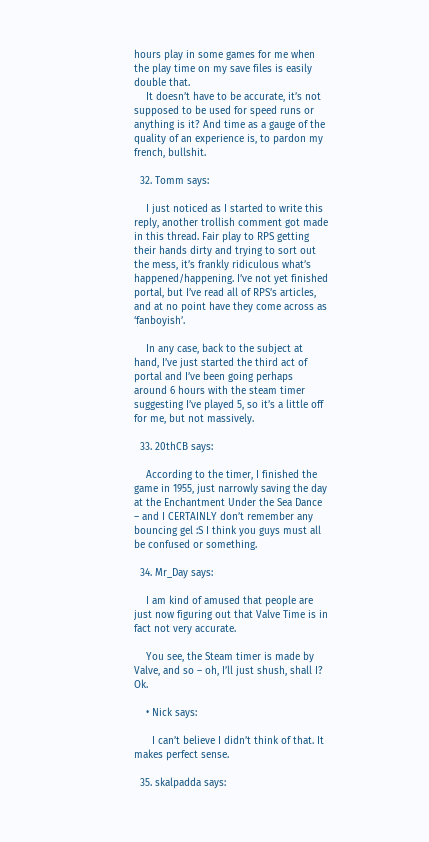hours play in some games for me when the play time on my save files is easily double that.
    It doesn’t have to be accurate, it’s not supposed to be used for speed runs or anything is it? And time as a gauge of the quality of an experience is, to pardon my french, bullshit.

  32. Tomm says:

    I just noticed as I started to write this reply, another trollish comment got made in this thread. Fair play to RPS getting their hands dirty and trying to sort out the mess, it’s frankly ridiculous what’s happened/happening. I’ve not yet finished portal, but I’ve read all of RPS’s articles, and at no point have they come across as ‘fanboyish’.

    In any case, back to the subject at hand, I’ve just started the third act of portal and I’ve been going perhaps around 6 hours with the steam timer suggesting I’ve played 5, so it’s a little off for me, but not massively.

  33. 20thCB says:

    According to the timer, I finished the game in 1955, just narrowly saving the day at the Enchantment Under the Sea Dance – and I CERTAINLY don’t remember any bouncing gel :S I think you guys must all be confused or something.

  34. Mr_Day says:

    I am kind of amused that people are just now figuring out that Valve Time is in fact not very accurate.

    You see, the Steam timer is made by Valve, and so – oh, I’ll just shush, shall I? Ok.

    • Nick says:

      I can’t believe I didn’t think of that. It makes perfect sense.

  35. skalpadda says: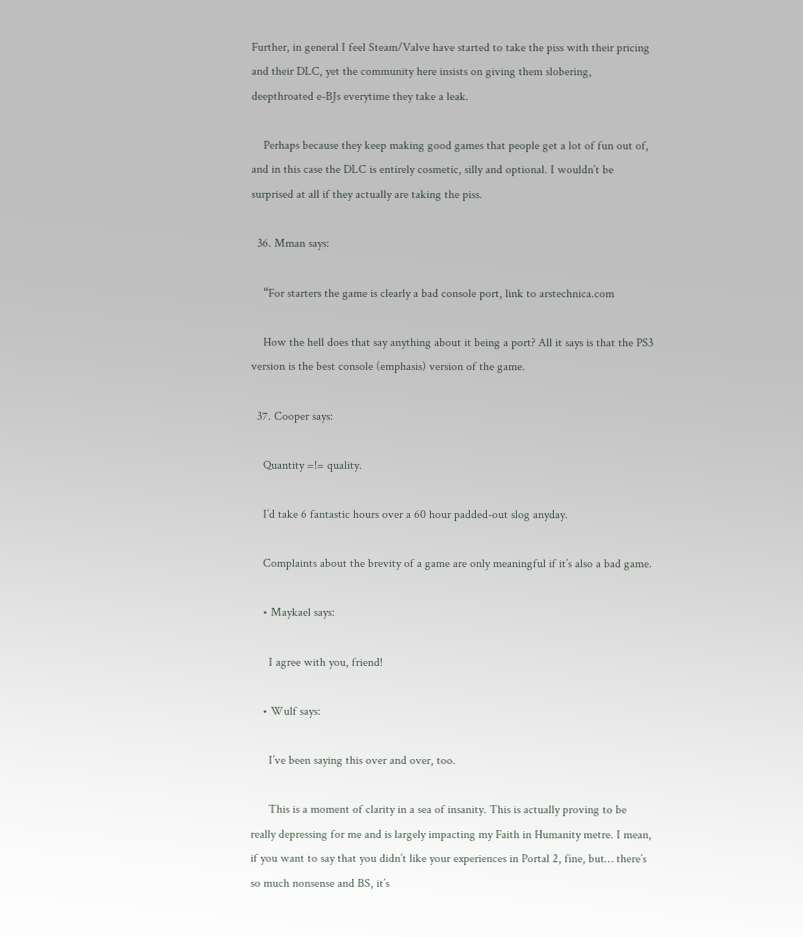Further, in general I feel Steam/Valve have started to take the piss with their pricing and their DLC, yet the community here insists on giving them slobering, deepthroated e-BJs everytime they take a leak.

    Perhaps because they keep making good games that people get a lot of fun out of, and in this case the DLC is entirely cosmetic, silly and optional. I wouldn’t be surprised at all if they actually are taking the piss.

  36. Mman says:

    “For starters the game is clearly a bad console port, link to arstechnica.com

    How the hell does that say anything about it being a port? All it says is that the PS3 version is the best console (emphasis) version of the game.

  37. Cooper says:

    Quantity =!= quality.

    I’d take 6 fantastic hours over a 60 hour padded-out slog anyday.

    Complaints about the brevity of a game are only meaningful if it’s also a bad game.

    • Maykael says:

      I agree with you, friend!

    • Wulf says:

      I’ve been saying this over and over, too.

      This is a moment of clarity in a sea of insanity. This is actually proving to be really depressing for me and is largely impacting my Faith in Humanity metre. I mean, if you want to say that you didn’t like your experiences in Portal 2, fine, but… there’s so much nonsense and BS, it’s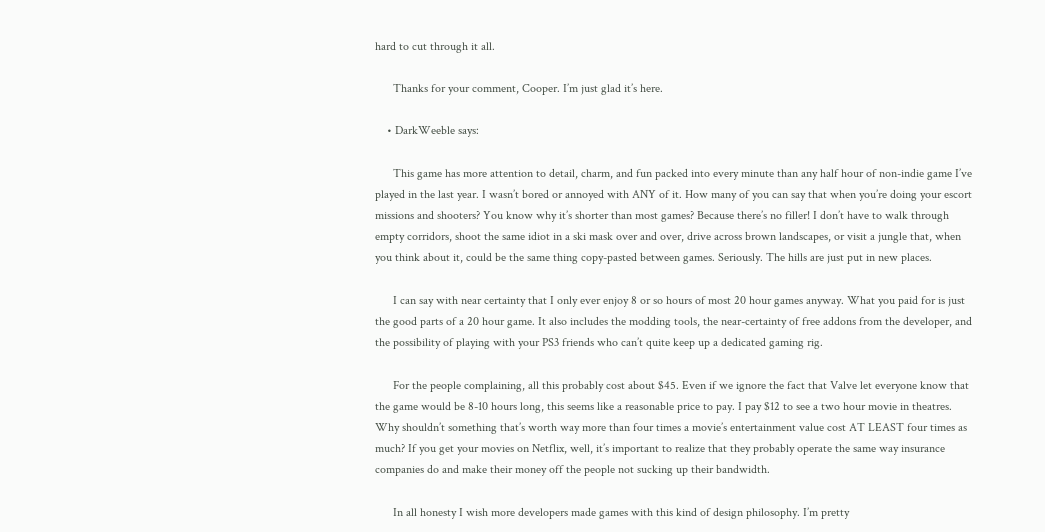hard to cut through it all.

      Thanks for your comment, Cooper. I’m just glad it’s here.

    • DarkWeeble says:

      This game has more attention to detail, charm, and fun packed into every minute than any half hour of non-indie game I’ve played in the last year. I wasn’t bored or annoyed with ANY of it. How many of you can say that when you’re doing your escort missions and shooters? You know why it’s shorter than most games? Because there’s no filler! I don’t have to walk through empty corridors, shoot the same idiot in a ski mask over and over, drive across brown landscapes, or visit a jungle that, when you think about it, could be the same thing copy-pasted between games. Seriously. The hills are just put in new places.

      I can say with near certainty that I only ever enjoy 8 or so hours of most 20 hour games anyway. What you paid for is just the good parts of a 20 hour game. It also includes the modding tools, the near-certainty of free addons from the developer, and the possibility of playing with your PS3 friends who can’t quite keep up a dedicated gaming rig.

      For the people complaining, all this probably cost about $45. Even if we ignore the fact that Valve let everyone know that the game would be 8-10 hours long, this seems like a reasonable price to pay. I pay $12 to see a two hour movie in theatres. Why shouldn’t something that’s worth way more than four times a movie’s entertainment value cost AT LEAST four times as much? If you get your movies on Netflix, well, it’s important to realize that they probably operate the same way insurance companies do and make their money off the people not sucking up their bandwidth.

      In all honesty I wish more developers made games with this kind of design philosophy. I’m pretty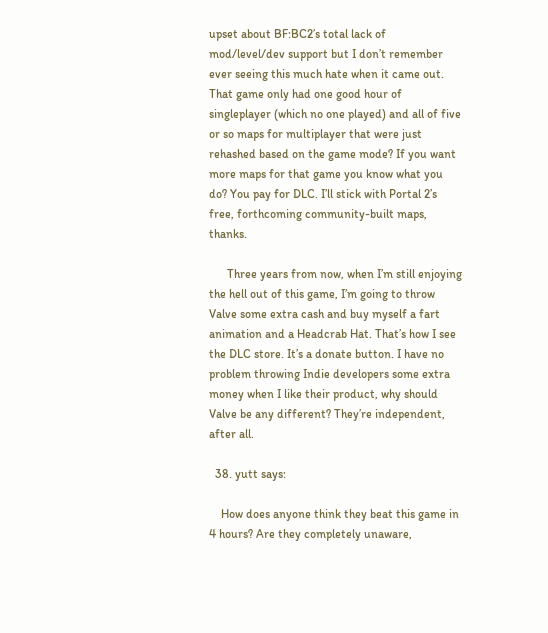upset about BF:BC2’s total lack of mod/level/dev support but I don’t remember ever seeing this much hate when it came out. That game only had one good hour of singleplayer (which no one played) and all of five or so maps for multiplayer that were just rehashed based on the game mode? If you want more maps for that game you know what you do? You pay for DLC. I’ll stick with Portal 2’s free, forthcoming community-built maps, thanks.

      Three years from now, when I’m still enjoying the hell out of this game, I’m going to throw Valve some extra cash and buy myself a fart animation and a Headcrab Hat. That’s how I see the DLC store. It’s a donate button. I have no problem throwing Indie developers some extra money when I like their product, why should Valve be any different? They’re independent, after all.

  38. yutt says:

    How does anyone think they beat this game in 4 hours? Are they completely unaware,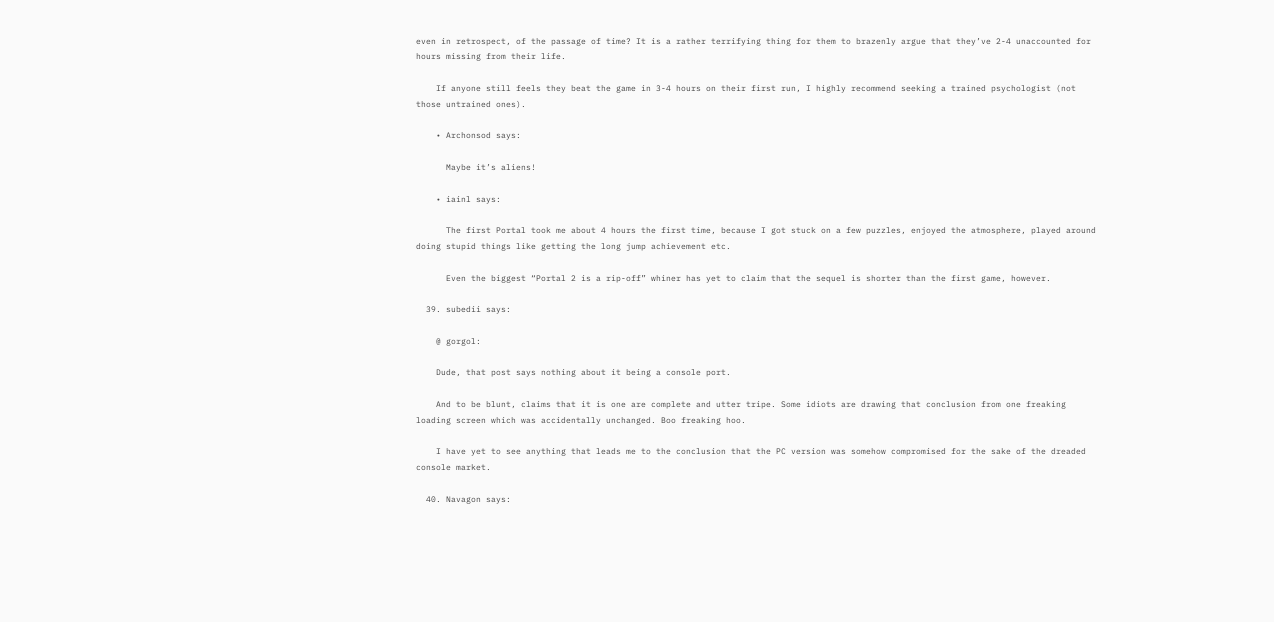even in retrospect, of the passage of time? It is a rather terrifying thing for them to brazenly argue that they’ve 2-4 unaccounted for hours missing from their life.

    If anyone still feels they beat the game in 3-4 hours on their first run, I highly recommend seeking a trained psychologist (not those untrained ones).

    • Archonsod says:

      Maybe it’s aliens!

    • iainl says:

      The first Portal took me about 4 hours the first time, because I got stuck on a few puzzles, enjoyed the atmosphere, played around doing stupid things like getting the long jump achievement etc.

      Even the biggest “Portal 2 is a rip-off” whiner has yet to claim that the sequel is shorter than the first game, however.

  39. subedii says:

    @ gorgol:

    Dude, that post says nothing about it being a console port.

    And to be blunt, claims that it is one are complete and utter tripe. Some idiots are drawing that conclusion from one freaking loading screen which was accidentally unchanged. Boo freaking hoo.

    I have yet to see anything that leads me to the conclusion that the PC version was somehow compromised for the sake of the dreaded console market.

  40. Navagon says: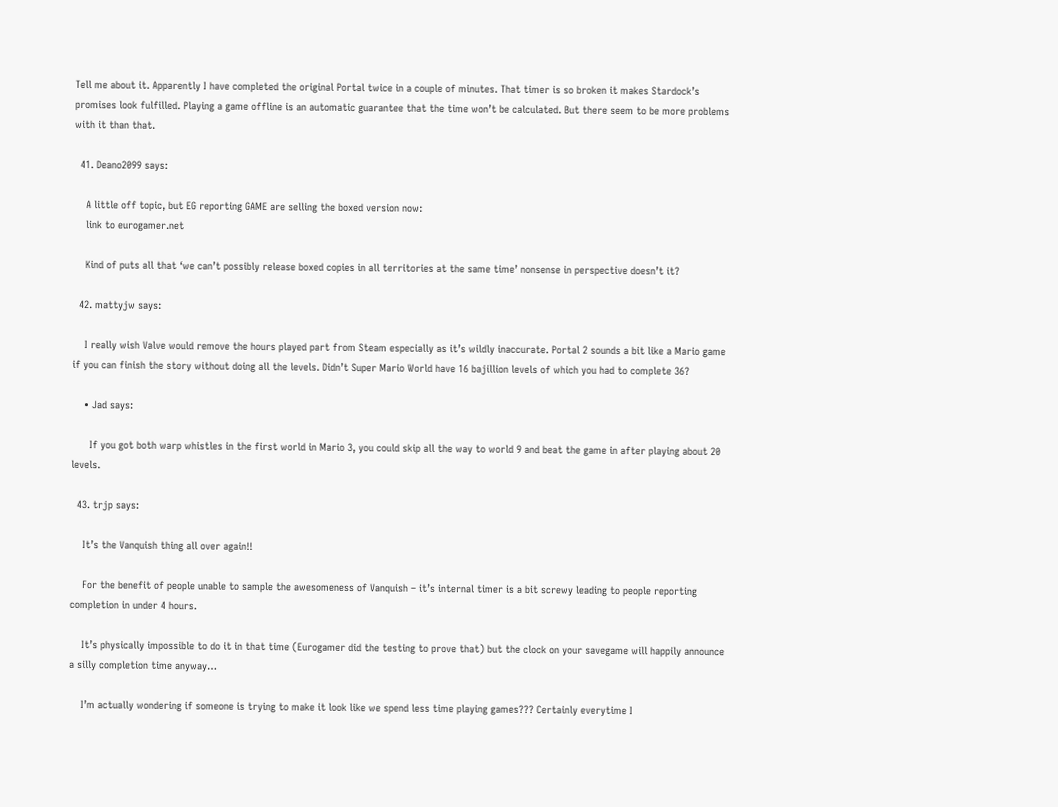Tell me about it. Apparently I have completed the original Portal twice in a couple of minutes. That timer is so broken it makes Stardock’s promises look fulfilled. Playing a game offline is an automatic guarantee that the time won’t be calculated. But there seem to be more problems with it than that.

  41. Deano2099 says:

    A little off topic, but EG reporting GAME are selling the boxed version now:
    link to eurogamer.net

    Kind of puts all that ‘we can’t possibly release boxed copies in all territories at the same time’ nonsense in perspective doesn’t it?

  42. mattyjw says:

    I really wish Valve would remove the hours played part from Steam especially as it’s wildly inaccurate. Portal 2 sounds a bit like a Mario game if you can finish the story without doing all the levels. Didn’t Super Mario World have 16 bajillion levels of which you had to complete 36?

    • Jad says:

      If you got both warp whistles in the first world in Mario 3, you could skip all the way to world 9 and beat the game in after playing about 20 levels.

  43. trjp says:

    It’s the Vanquish thing all over again!!

    For the benefit of people unable to sample the awesomeness of Vanquish – it’s internal timer is a bit screwy leading to people reporting completion in under 4 hours.

    It’s physically impossible to do it in that time (Eurogamer did the testing to prove that) but the clock on your savegame will happily announce a silly completion time anyway…

    I’m actually wondering if someone is trying to make it look like we spend less time playing games??? Certainly everytime I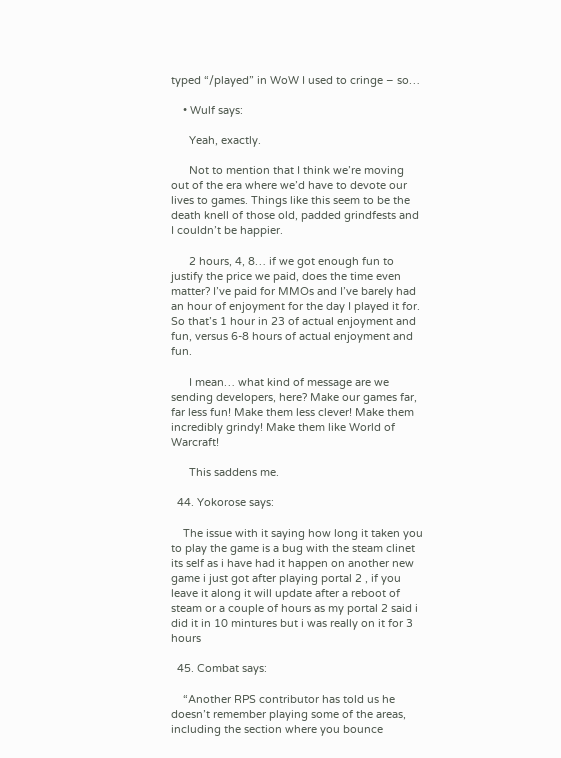typed “/played” in WoW I used to cringe – so…

    • Wulf says:

      Yeah, exactly.

      Not to mention that I think we’re moving out of the era where we’d have to devote our lives to games. Things like this seem to be the death knell of those old, padded grindfests and I couldn’t be happier.

      2 hours, 4, 8… if we got enough fun to justify the price we paid, does the time even matter? I’ve paid for MMOs and I’ve barely had an hour of enjoyment for the day I played it for. So that’s 1 hour in 23 of actual enjoyment and fun, versus 6-8 hours of actual enjoyment and fun.

      I mean… what kind of message are we sending developers, here? Make our games far, far less fun! Make them less clever! Make them incredibly grindy! Make them like World of Warcraft!

      This saddens me.

  44. Yokorose says:

    The issue with it saying how long it taken you to play the game is a bug with the steam clinet its self as i have had it happen on another new game i just got after playing portal 2 , if you leave it along it will update after a reboot of steam or a couple of hours as my portal 2 said i did it in 10 mintures but i was really on it for 3 hours

  45. Combat says:

    “Another RPS contributor has told us he doesn’t remember playing some of the areas, including the section where you bounce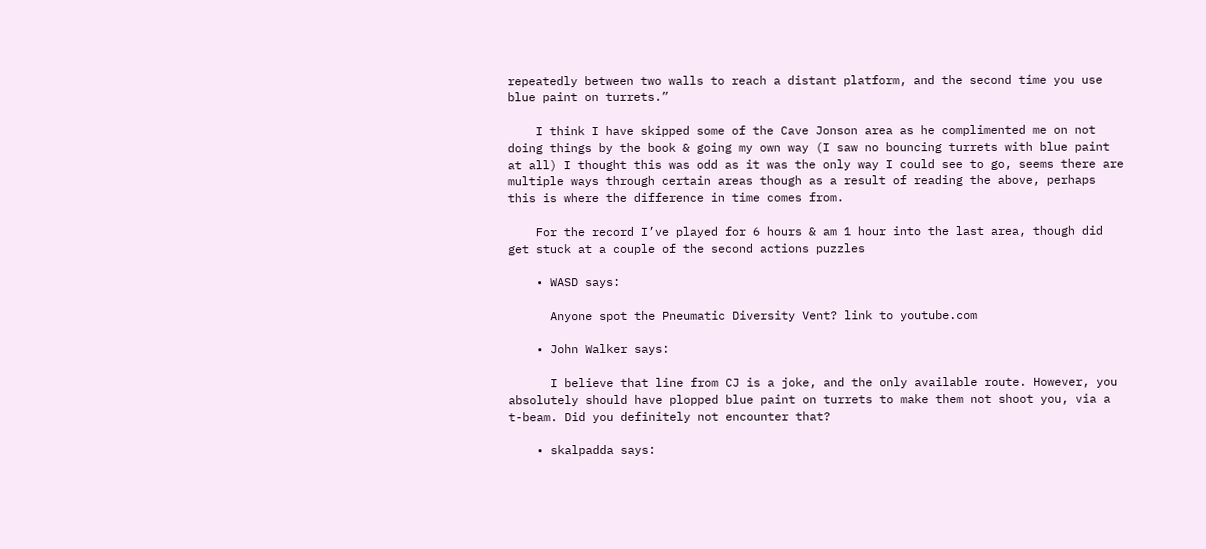repeatedly between two walls to reach a distant platform, and the second time you use blue paint on turrets.”

    I think I have skipped some of the Cave Jonson area as he complimented me on not doing things by the book & going my own way (I saw no bouncing turrets with blue paint at all) I thought this was odd as it was the only way I could see to go, seems there are multiple ways through certain areas though as a result of reading the above, perhaps this is where the difference in time comes from.

    For the record I’ve played for 6 hours & am 1 hour into the last area, though did get stuck at a couple of the second actions puzzles

    • WASD says:

      Anyone spot the Pneumatic Diversity Vent? link to youtube.com

    • John Walker says:

      I believe that line from CJ is a joke, and the only available route. However, you absolutely should have plopped blue paint on turrets to make them not shoot you, via a t-beam. Did you definitely not encounter that?

    • skalpadda says: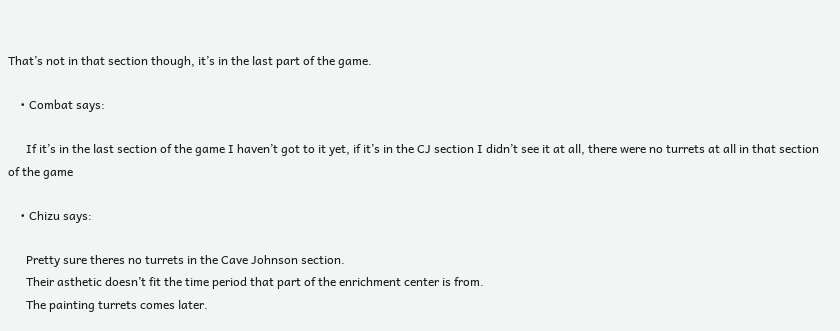That’s not in that section though, it’s in the last part of the game.

    • Combat says:

      If it’s in the last section of the game I haven’t got to it yet, if it’s in the CJ section I didn’t see it at all, there were no turrets at all in that section of the game

    • Chizu says:

      Pretty sure theres no turrets in the Cave Johnson section.
      Their asthetic doesn’t fit the time period that part of the enrichment center is from.
      The painting turrets comes later.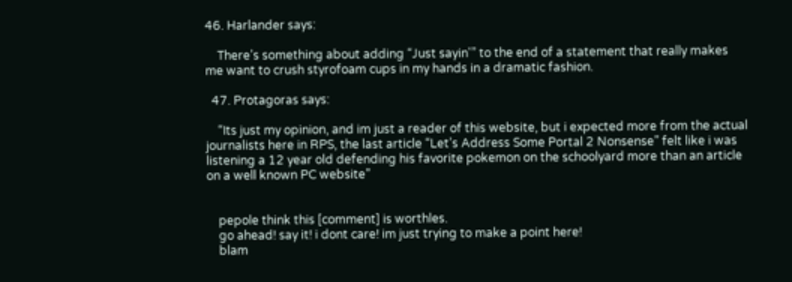46. Harlander says:

    There’s something about adding “Just sayin'” to the end of a statement that really makes me want to crush styrofoam cups in my hands in a dramatic fashion.

  47. Protagoras says:

    “Its just my opinion, and im just a reader of this website, but i expected more from the actual journalists here in RPS, the last article “Let’s Address Some Portal 2 Nonsense” felt like i was listening a 12 year old defending his favorite pokemon on the schoolyard more than an article on a well known PC website”


    pepole think this [comment] is worthles.
    go ahead! say it! i dont care! im just trying to make a point here!
    blam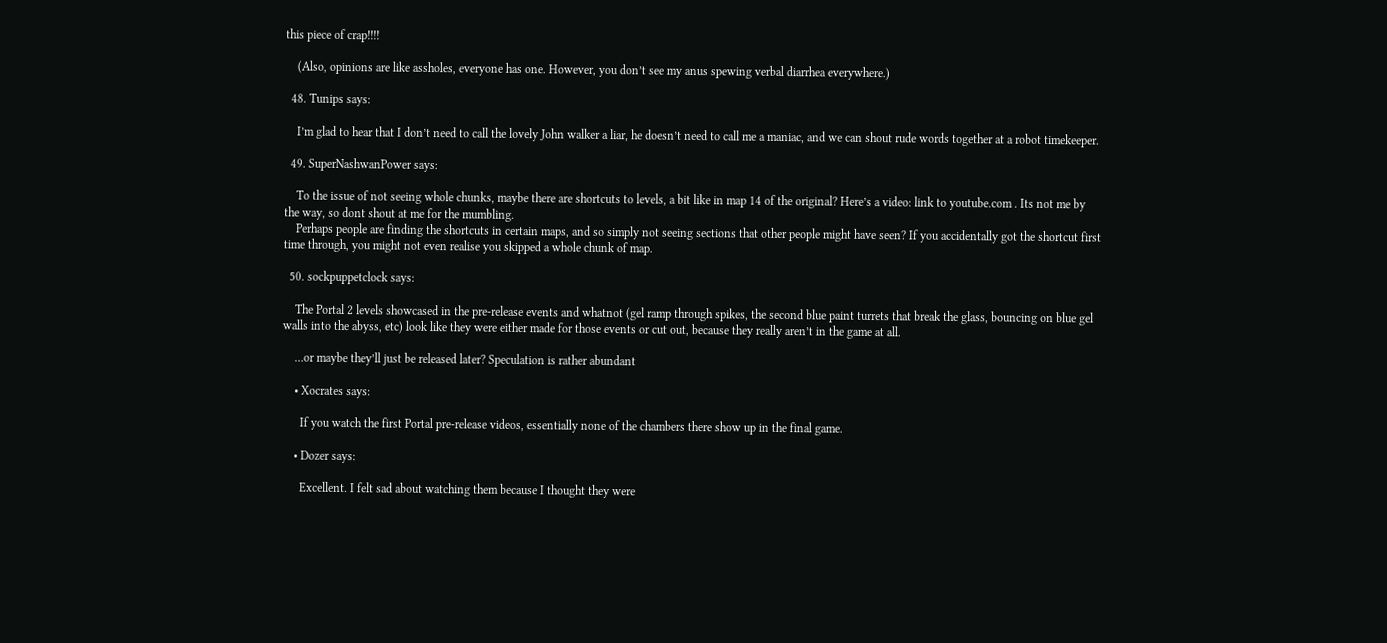this piece of crap!!!!

    (Also, opinions are like assholes, everyone has one. However, you don’t see my anus spewing verbal diarrhea everywhere.)

  48. Tunips says:

    I’m glad to hear that I don’t need to call the lovely John walker a liar, he doesn’t need to call me a maniac, and we can shout rude words together at a robot timekeeper.

  49. SuperNashwanPower says:

    To the issue of not seeing whole chunks, maybe there are shortcuts to levels, a bit like in map 14 of the original? Here’s a video: link to youtube.com . Its not me by the way, so dont shout at me for the mumbling.
    Perhaps people are finding the shortcuts in certain maps, and so simply not seeing sections that other people might have seen? If you accidentally got the shortcut first time through, you might not even realise you skipped a whole chunk of map.

  50. sockpuppetclock says:

    The Portal 2 levels showcased in the pre-release events and whatnot (gel ramp through spikes, the second blue paint turrets that break the glass, bouncing on blue gel walls into the abyss, etc) look like they were either made for those events or cut out, because they really aren’t in the game at all.

    …or maybe they’ll just be released later? Speculation is rather abundant

    • Xocrates says:

      If you watch the first Portal pre-release videos, essentially none of the chambers there show up in the final game.

    • Dozer says:

      Excellent. I felt sad about watching them because I thought they were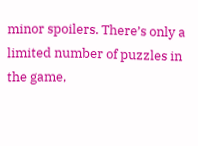minor spoilers. There’s only a limited number of puzzles in the game,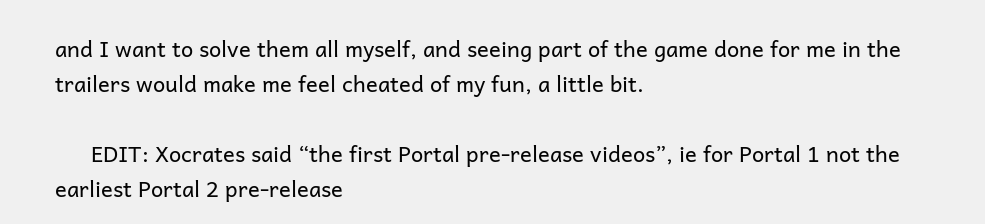and I want to solve them all myself, and seeing part of the game done for me in the trailers would make me feel cheated of my fun, a little bit.

      EDIT: Xocrates said “the first Portal pre-release videos”, ie for Portal 1 not the earliest Portal 2 pre-release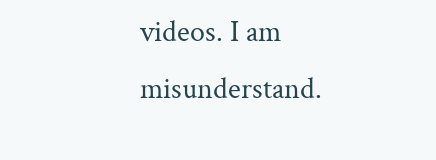videos. I am misunderstand.